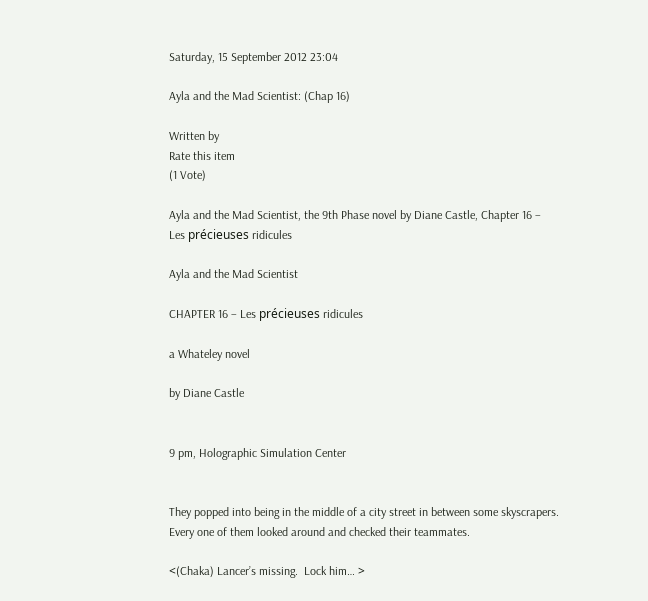Saturday, 15 September 2012 23:04

Ayla and the Mad Scientist: (Chap 16)

Written by
Rate this item
(1 Vote)

Ayla and the Mad Scientist, the 9th Phase novel by Diane Castle, Chapter 16 – Les précieuses ridicules

Ayla and the Mad Scientist

CHAPTER 16 – Les précieuses ridicules

a Whateley novel

by Diane Castle


9 pm, Holographic Simulation Center


They popped into being in the middle of a city street in between some skyscrapers.  Every one of them looked around and checked their teammates.

<(Chaka) Lancer’s missing.  Lock him… >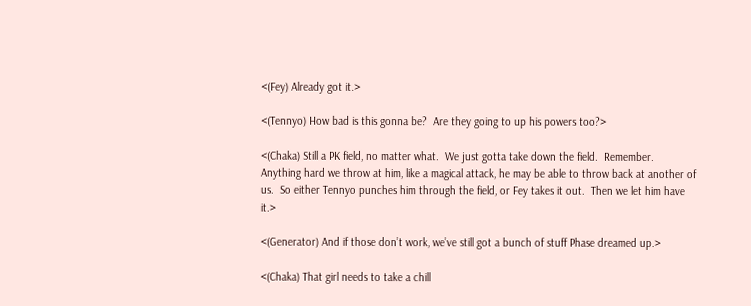<(Fey) Already got it.>

<(Tennyo) How bad is this gonna be?  Are they going to up his powers too?>

<(Chaka) Still a PK field, no matter what.  We just gotta take down the field.  Remember.  Anything hard we throw at him, like a magical attack, he may be able to throw back at another of us.  So either Tennyo punches him through the field, or Fey takes it out.  Then we let him have it.>

<(Generator) And if those don’t work, we’ve still got a bunch of stuff Phase dreamed up.>

<(Chaka) That girl needs to take a chill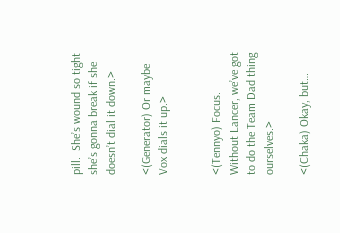pill.  She’s wound so tight she’s gonna break if she doesn’t dial it down.>

<(Generator) Or maybe Vox dials it up.>


<(Tennyo) Focus.  Without Lancer, we’ve got to do the Team Dad thing ourselves.>

<(Chaka) Okay, but…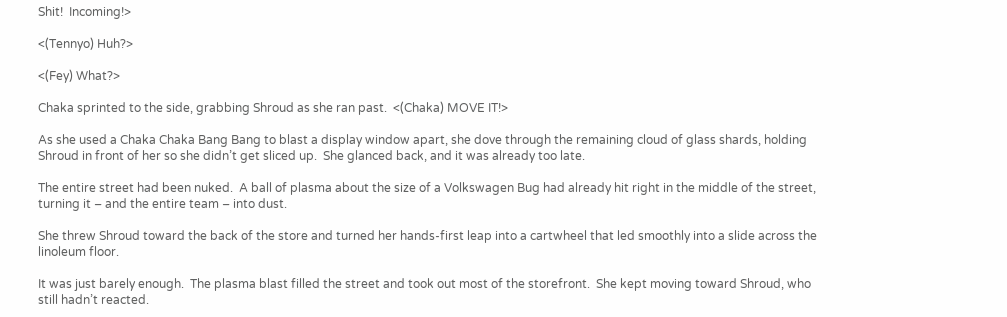Shit!  Incoming!>

<(Tennyo) Huh?>

<(Fey) What?>

Chaka sprinted to the side, grabbing Shroud as she ran past.  <(Chaka) MOVE IT!>

As she used a Chaka Chaka Bang Bang to blast a display window apart, she dove through the remaining cloud of glass shards, holding Shroud in front of her so she didn’t get sliced up.  She glanced back, and it was already too late.

The entire street had been nuked.  A ball of plasma about the size of a Volkswagen Bug had already hit right in the middle of the street, turning it – and the entire team – into dust.

She threw Shroud toward the back of the store and turned her hands-first leap into a cartwheel that led smoothly into a slide across the linoleum floor.

It was just barely enough.  The plasma blast filled the street and took out most of the storefront.  She kept moving toward Shroud, who still hadn’t reacted.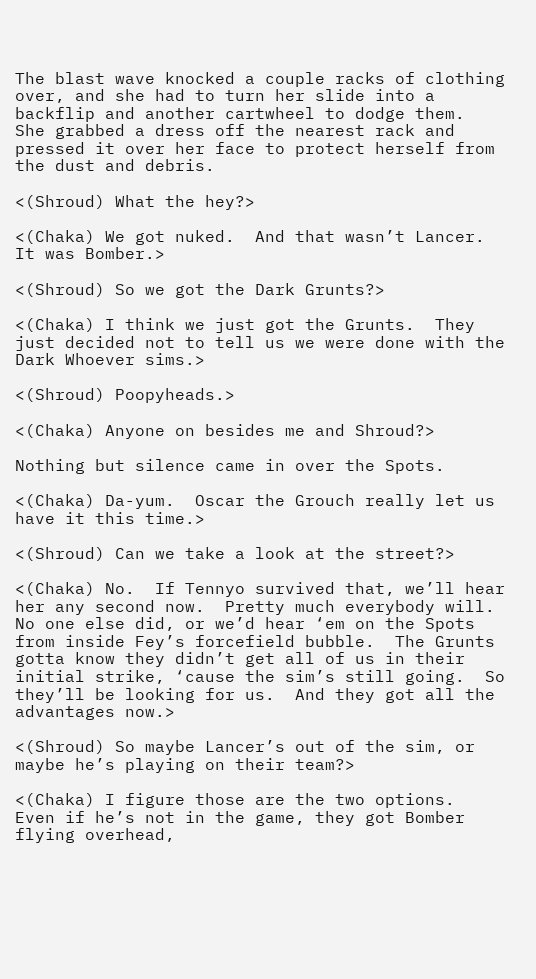The blast wave knocked a couple racks of clothing over, and she had to turn her slide into a backflip and another cartwheel to dodge them.  She grabbed a dress off the nearest rack and pressed it over her face to protect herself from the dust and debris.

<(Shroud) What the hey?>

<(Chaka) We got nuked.  And that wasn’t Lancer.  It was Bomber.>

<(Shroud) So we got the Dark Grunts?>

<(Chaka) I think we just got the Grunts.  They just decided not to tell us we were done with the Dark Whoever sims.>

<(Shroud) Poopyheads.>

<(Chaka) Anyone on besides me and Shroud?>

Nothing but silence came in over the Spots.

<(Chaka) Da-yum.  Oscar the Grouch really let us have it this time.>

<(Shroud) Can we take a look at the street?>

<(Chaka) No.  If Tennyo survived that, we’ll hear her any second now.  Pretty much everybody will.  No one else did, or we’d hear ‘em on the Spots from inside Fey’s forcefield bubble.  The Grunts gotta know they didn’t get all of us in their initial strike, ‘cause the sim’s still going.  So they’ll be looking for us.  And they got all the advantages now.>

<(Shroud) So maybe Lancer’s out of the sim, or maybe he’s playing on their team?>

<(Chaka) I figure those are the two options.  Even if he’s not in the game, they got Bomber flying overhead,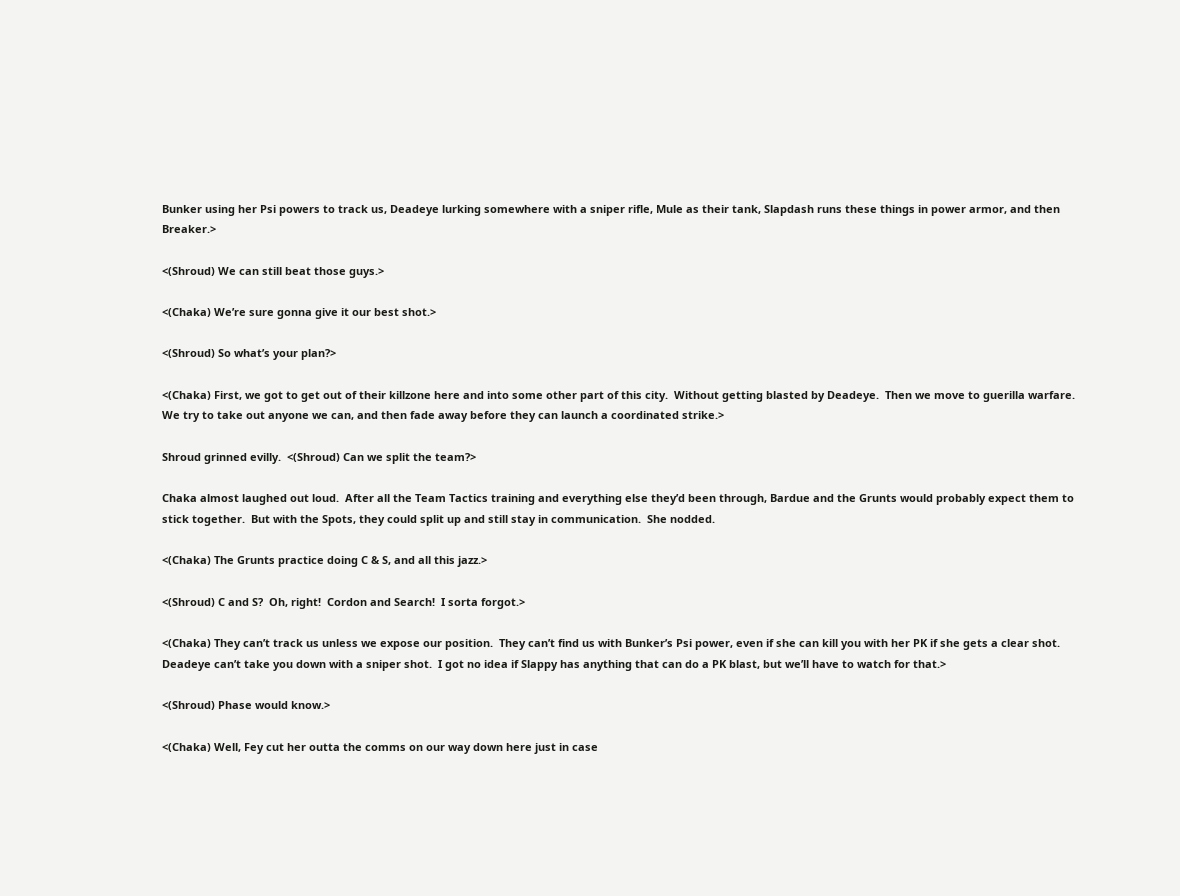Bunker using her Psi powers to track us, Deadeye lurking somewhere with a sniper rifle, Mule as their tank, Slapdash runs these things in power armor, and then Breaker.>

<(Shroud) We can still beat those guys.>

<(Chaka) We’re sure gonna give it our best shot.>

<(Shroud) So what’s your plan?>

<(Chaka) First, we got to get out of their killzone here and into some other part of this city.  Without getting blasted by Deadeye.  Then we move to guerilla warfare.  We try to take out anyone we can, and then fade away before they can launch a coordinated strike.>

Shroud grinned evilly.  <(Shroud) Can we split the team?>

Chaka almost laughed out loud.  After all the Team Tactics training and everything else they’d been through, Bardue and the Grunts would probably expect them to stick together.  But with the Spots, they could split up and still stay in communication.  She nodded.

<(Chaka) The Grunts practice doing C & S, and all this jazz.>

<(Shroud) C and S?  Oh, right!  Cordon and Search!  I sorta forgot.>

<(Chaka) They can’t track us unless we expose our position.  They can’t find us with Bunker’s Psi power, even if she can kill you with her PK if she gets a clear shot.  Deadeye can’t take you down with a sniper shot.  I got no idea if Slappy has anything that can do a PK blast, but we’ll have to watch for that.>

<(Shroud) Phase would know.>

<(Chaka) Well, Fey cut her outta the comms on our way down here just in case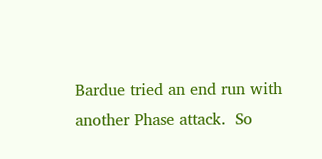Bardue tried an end run with another Phase attack.  So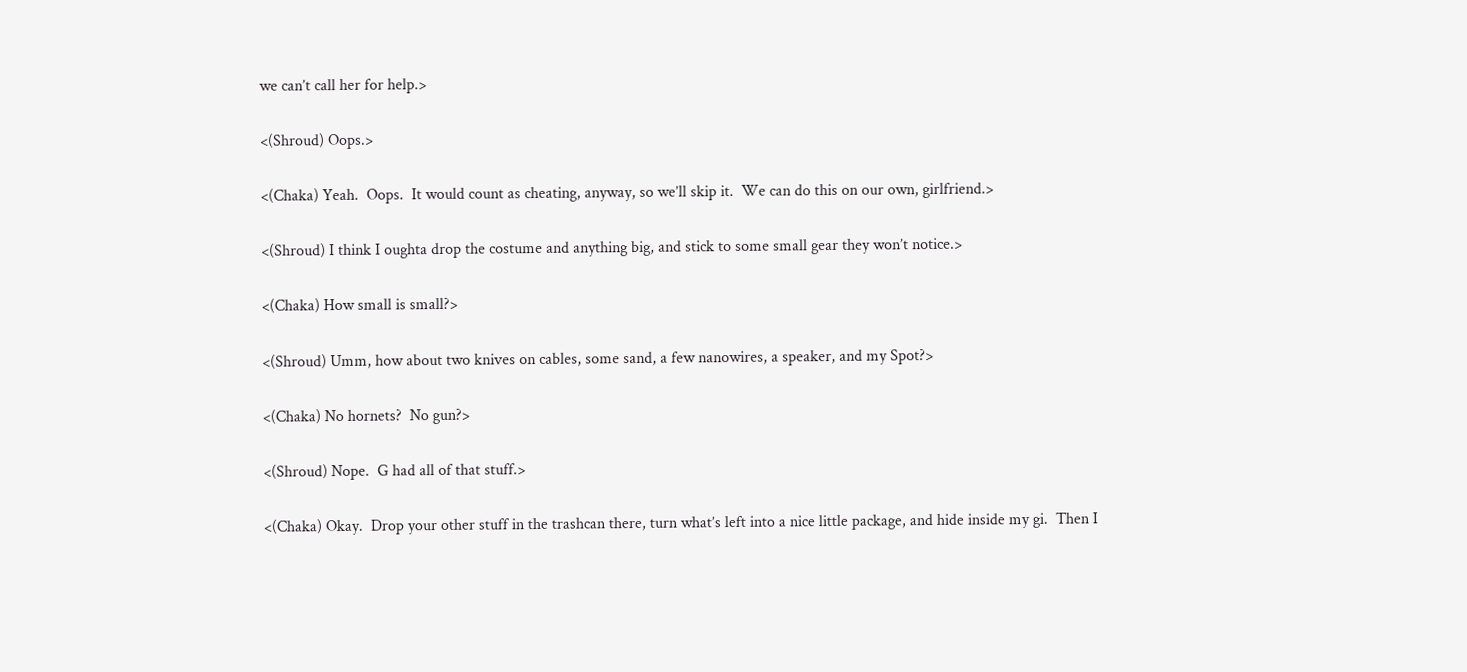we can’t call her for help.>

<(Shroud) Oops.>

<(Chaka) Yeah.  Oops.  It would count as cheating, anyway, so we’ll skip it.  We can do this on our own, girlfriend.>

<(Shroud) I think I oughta drop the costume and anything big, and stick to some small gear they won’t notice.>

<(Chaka) How small is small?>

<(Shroud) Umm, how about two knives on cables, some sand, a few nanowires, a speaker, and my Spot?>

<(Chaka) No hornets?  No gun?>

<(Shroud) Nope.  G had all of that stuff.>

<(Chaka) Okay.  Drop your other stuff in the trashcan there, turn what’s left into a nice little package, and hide inside my gi.  Then I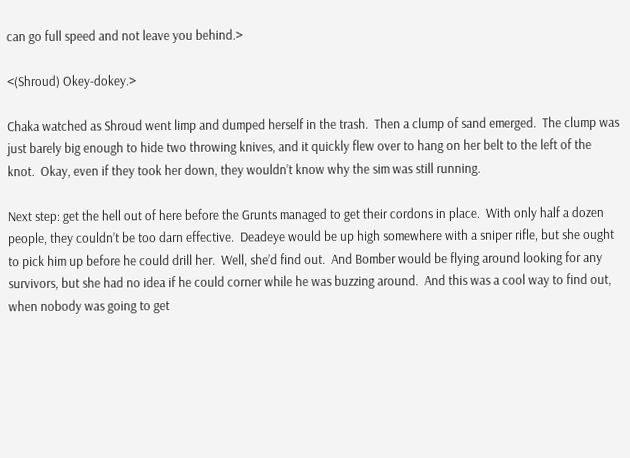can go full speed and not leave you behind.>

<(Shroud) Okey-dokey.>

Chaka watched as Shroud went limp and dumped herself in the trash.  Then a clump of sand emerged.  The clump was just barely big enough to hide two throwing knives, and it quickly flew over to hang on her belt to the left of the knot.  Okay, even if they took her down, they wouldn’t know why the sim was still running.

Next step: get the hell out of here before the Grunts managed to get their cordons in place.  With only half a dozen people, they couldn’t be too darn effective.  Deadeye would be up high somewhere with a sniper rifle, but she ought to pick him up before he could drill her.  Well, she’d find out.  And Bomber would be flying around looking for any survivors, but she had no idea if he could corner while he was buzzing around.  And this was a cool way to find out, when nobody was going to get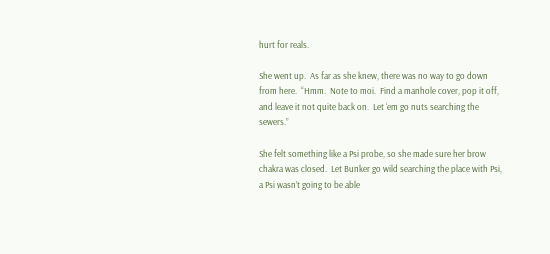hurt for reals.

She went up.  As far as she knew, there was no way to go down from here.  “Hmm.  Note to moi.  Find a manhole cover, pop it off, and leave it not quite back on.  Let ‘em go nuts searching the sewers.”

She felt something like a Psi probe, so she made sure her brow chakra was closed.  Let Bunker go wild searching the place with Psi, a Psi wasn’t going to be able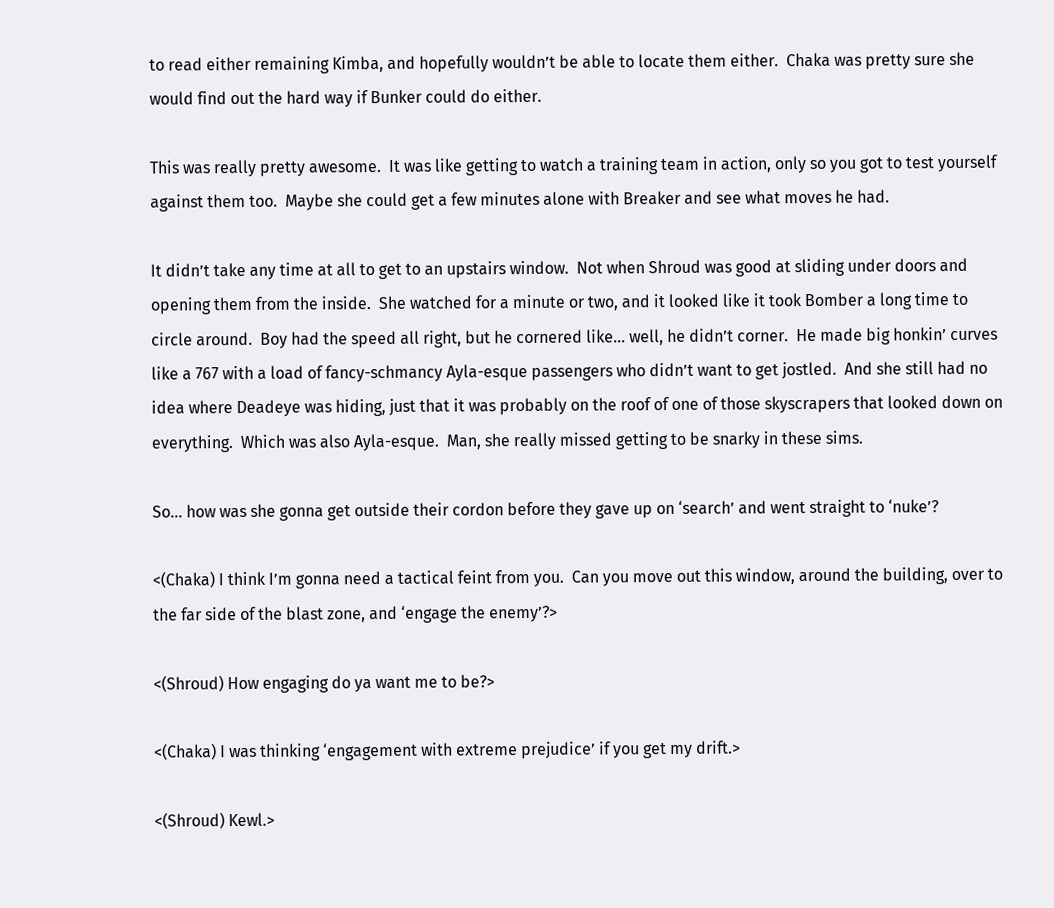to read either remaining Kimba, and hopefully wouldn’t be able to locate them either.  Chaka was pretty sure she would find out the hard way if Bunker could do either.

This was really pretty awesome.  It was like getting to watch a training team in action, only so you got to test yourself against them too.  Maybe she could get a few minutes alone with Breaker and see what moves he had.

It didn’t take any time at all to get to an upstairs window.  Not when Shroud was good at sliding under doors and opening them from the inside.  She watched for a minute or two, and it looked like it took Bomber a long time to circle around.  Boy had the speed all right, but he cornered like… well, he didn’t corner.  He made big honkin’ curves like a 767 with a load of fancy-schmancy Ayla-esque passengers who didn’t want to get jostled.  And she still had no idea where Deadeye was hiding, just that it was probably on the roof of one of those skyscrapers that looked down on everything.  Which was also Ayla-esque.  Man, she really missed getting to be snarky in these sims.

So… how was she gonna get outside their cordon before they gave up on ‘search’ and went straight to ‘nuke’?

<(Chaka) I think I’m gonna need a tactical feint from you.  Can you move out this window, around the building, over to the far side of the blast zone, and ‘engage the enemy’?>

<(Shroud) How engaging do ya want me to be?>

<(Chaka) I was thinking ‘engagement with extreme prejudice’ if you get my drift.>

<(Shroud) Kewl.>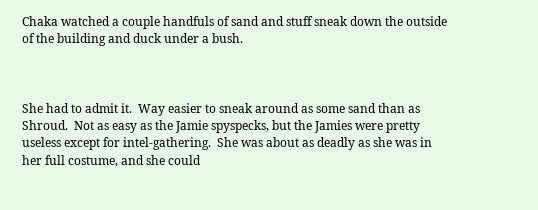Chaka watched a couple handfuls of sand and stuff sneak down the outside of the building and duck under a bush.



She had to admit it.  Way easier to sneak around as some sand than as Shroud.  Not as easy as the Jamie spyspecks, but the Jamies were pretty useless except for intel-gathering.  She was about as deadly as she was in her full costume, and she could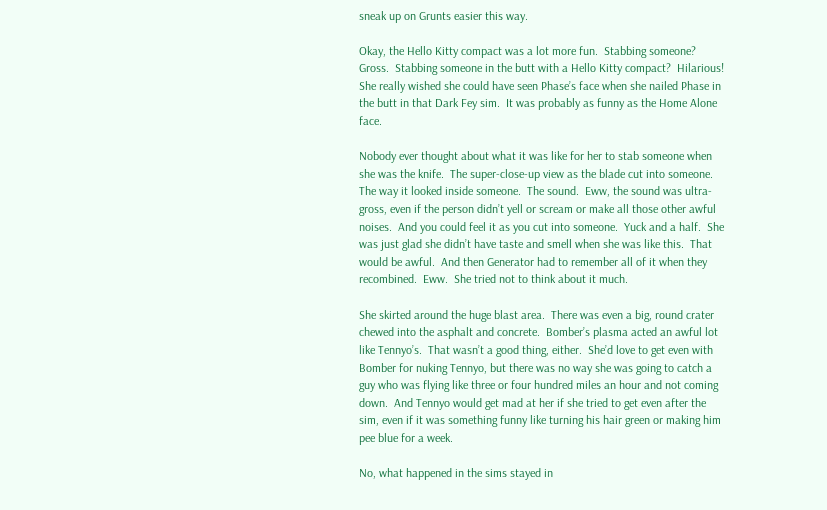sneak up on Grunts easier this way.

Okay, the Hello Kitty compact was a lot more fun.  Stabbing someone?  Gross.  Stabbing someone in the butt with a Hello Kitty compact?  Hilarious!  She really wished she could have seen Phase’s face when she nailed Phase in the butt in that Dark Fey sim.  It was probably as funny as the Home Alone face.

Nobody ever thought about what it was like for her to stab someone when she was the knife.  The super-close-up view as the blade cut into someone.  The way it looked inside someone.  The sound.  Eww, the sound was ultra-gross, even if the person didn’t yell or scream or make all those other awful noises.  And you could feel it as you cut into someone.  Yuck and a half.  She was just glad she didn’t have taste and smell when she was like this.  That would be awful.  And then Generator had to remember all of it when they recombined.  Eww.  She tried not to think about it much.

She skirted around the huge blast area.  There was even a big, round crater chewed into the asphalt and concrete.  Bomber’s plasma acted an awful lot like Tennyo’s.  That wasn’t a good thing, either.  She’d love to get even with Bomber for nuking Tennyo, but there was no way she was going to catch a guy who was flying like three or four hundred miles an hour and not coming down.  And Tennyo would get mad at her if she tried to get even after the sim, even if it was something funny like turning his hair green or making him pee blue for a week.

No, what happened in the sims stayed in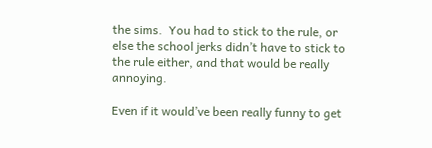the sims.  You had to stick to the rule, or else the school jerks didn’t have to stick to the rule either, and that would be really annoying.

Even if it would’ve been really funny to get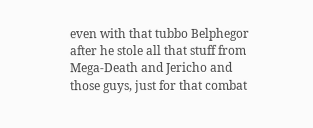even with that tubbo Belphegor after he stole all that stuff from Mega-Death and Jericho and those guys, just for that combat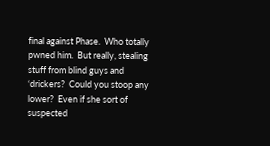final against Phase.  Who totally pwned him.  But really, stealing stuff from blind guys and ‘drickers?  Could you stoop any lower?  Even if she sort of suspected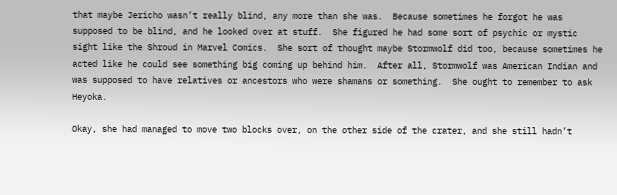that maybe Jericho wasn’t really blind, any more than she was.  Because sometimes he forgot he was supposed to be blind, and he looked over at stuff.  She figured he had some sort of psychic or mystic sight like the Shroud in Marvel Comics.  She sort of thought maybe Stormwolf did too, because sometimes he acted like he could see something big coming up behind him.  After all, Stormwolf was American Indian and was supposed to have relatives or ancestors who were shamans or something.  She ought to remember to ask Heyoka.

Okay, she had managed to move two blocks over, on the other side of the crater, and she still hadn’t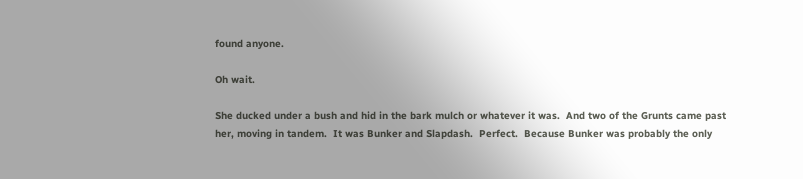found anyone.

Oh wait.

She ducked under a bush and hid in the bark mulch or whatever it was.  And two of the Grunts came past her, moving in tandem.  It was Bunker and Slapdash.  Perfect.  Because Bunker was probably the only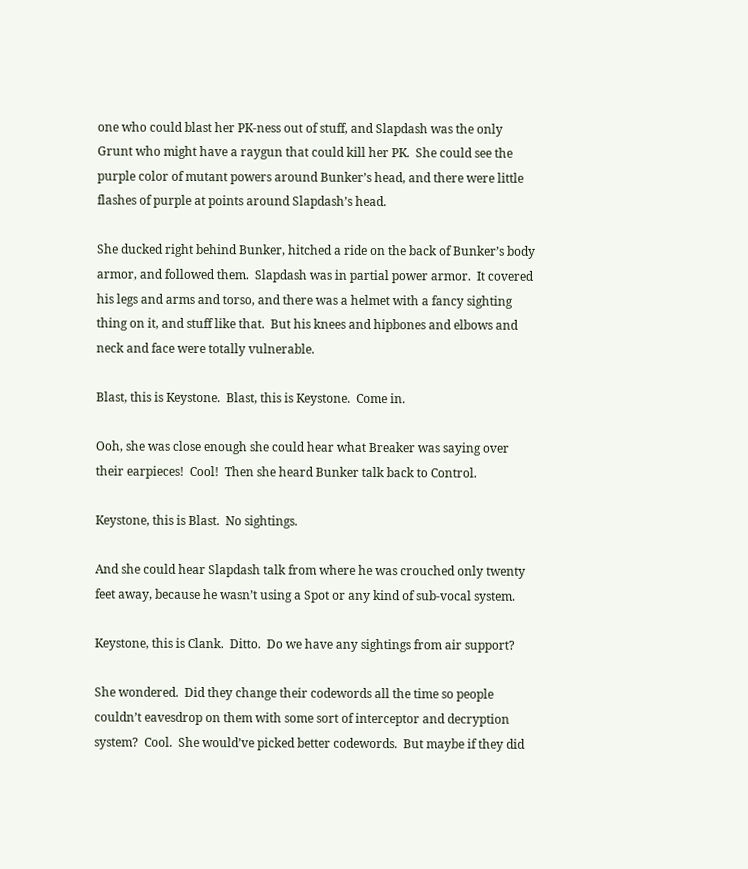one who could blast her PK-ness out of stuff, and Slapdash was the only Grunt who might have a raygun that could kill her PK.  She could see the purple color of mutant powers around Bunker’s head, and there were little flashes of purple at points around Slapdash’s head.

She ducked right behind Bunker, hitched a ride on the back of Bunker’s body armor, and followed them.  Slapdash was in partial power armor.  It covered his legs and arms and torso, and there was a helmet with a fancy sighting thing on it, and stuff like that.  But his knees and hipbones and elbows and neck and face were totally vulnerable.

Blast, this is Keystone.  Blast, this is Keystone.  Come in.

Ooh, she was close enough she could hear what Breaker was saying over their earpieces!  Cool!  Then she heard Bunker talk back to Control.

Keystone, this is Blast.  No sightings.

And she could hear Slapdash talk from where he was crouched only twenty feet away, because he wasn’t using a Spot or any kind of sub-vocal system.

Keystone, this is Clank.  Ditto.  Do we have any sightings from air support?

She wondered.  Did they change their codewords all the time so people couldn’t eavesdrop on them with some sort of interceptor and decryption system?  Cool.  She would’ve picked better codewords.  But maybe if they did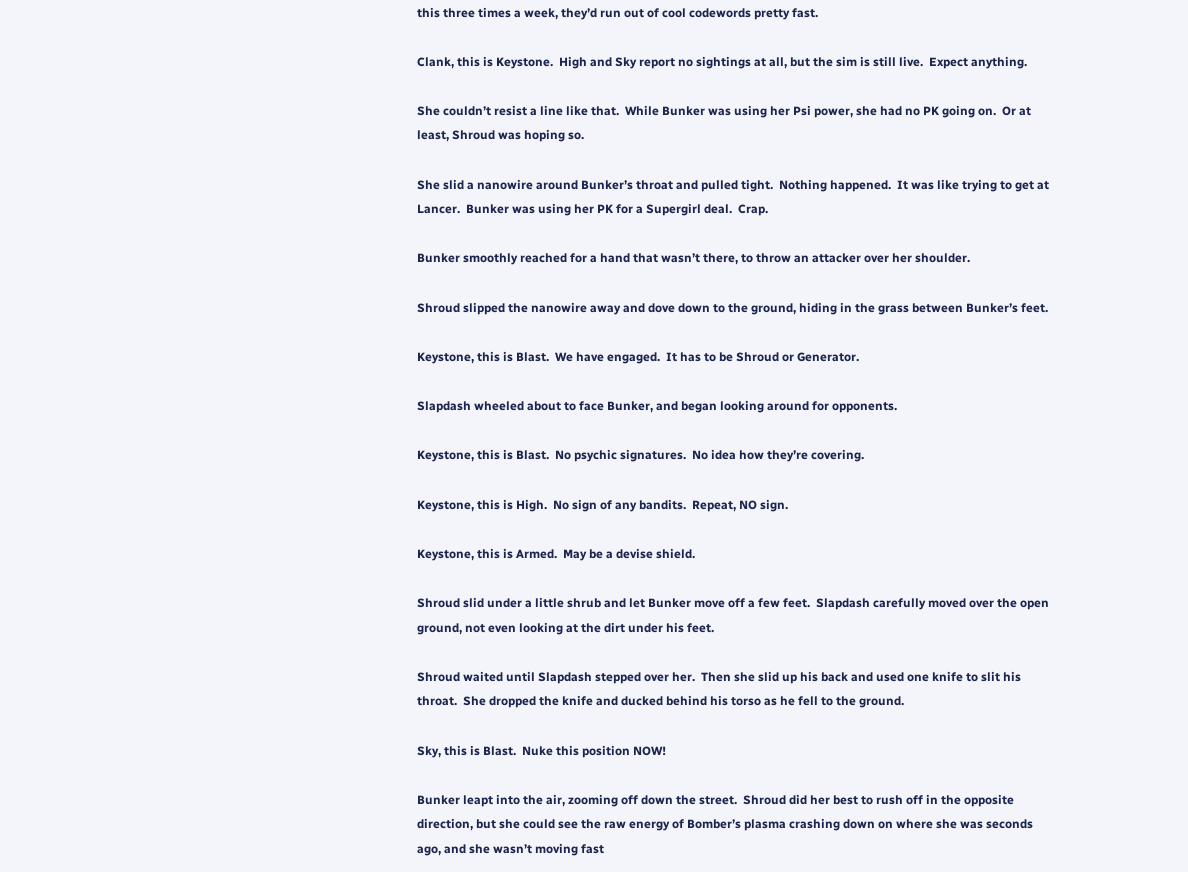this three times a week, they’d run out of cool codewords pretty fast.

Clank, this is Keystone.  High and Sky report no sightings at all, but the sim is still live.  Expect anything.

She couldn’t resist a line like that.  While Bunker was using her Psi power, she had no PK going on.  Or at least, Shroud was hoping so.

She slid a nanowire around Bunker’s throat and pulled tight.  Nothing happened.  It was like trying to get at Lancer.  Bunker was using her PK for a Supergirl deal.  Crap.

Bunker smoothly reached for a hand that wasn’t there, to throw an attacker over her shoulder.

Shroud slipped the nanowire away and dove down to the ground, hiding in the grass between Bunker’s feet.

Keystone, this is Blast.  We have engaged.  It has to be Shroud or Generator.

Slapdash wheeled about to face Bunker, and began looking around for opponents.

Keystone, this is Blast.  No psychic signatures.  No idea how they’re covering.

Keystone, this is High.  No sign of any bandits.  Repeat, NO sign.

Keystone, this is Armed.  May be a devise shield.

Shroud slid under a little shrub and let Bunker move off a few feet.  Slapdash carefully moved over the open ground, not even looking at the dirt under his feet.

Shroud waited until Slapdash stepped over her.  Then she slid up his back and used one knife to slit his throat.  She dropped the knife and ducked behind his torso as he fell to the ground.

Sky, this is Blast.  Nuke this position NOW!

Bunker leapt into the air, zooming off down the street.  Shroud did her best to rush off in the opposite direction, but she could see the raw energy of Bomber’s plasma crashing down on where she was seconds ago, and she wasn’t moving fast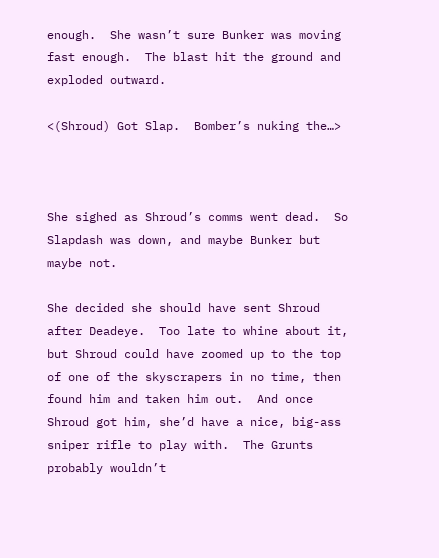enough.  She wasn’t sure Bunker was moving fast enough.  The blast hit the ground and exploded outward.

<(Shroud) Got Slap.  Bomber’s nuking the…>



She sighed as Shroud’s comms went dead.  So Slapdash was down, and maybe Bunker but maybe not.

She decided she should have sent Shroud after Deadeye.  Too late to whine about it, but Shroud could have zoomed up to the top of one of the skyscrapers in no time, then found him and taken him out.  And once Shroud got him, she’d have a nice, big-ass sniper rifle to play with.  The Grunts probably wouldn’t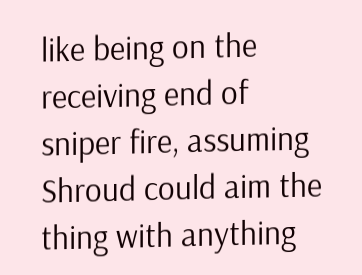like being on the receiving end of sniper fire, assuming Shroud could aim the thing with anything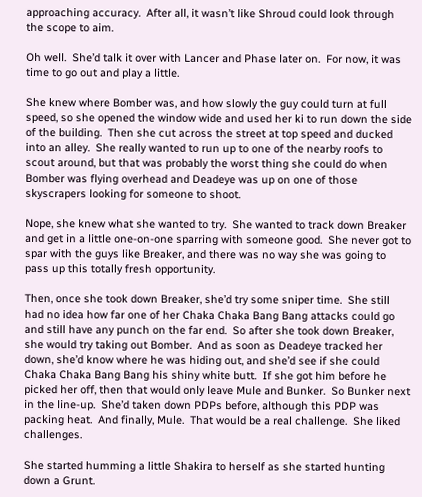approaching accuracy.  After all, it wasn’t like Shroud could look through the scope to aim.

Oh well.  She’d talk it over with Lancer and Phase later on.  For now, it was time to go out and play a little.

She knew where Bomber was, and how slowly the guy could turn at full speed, so she opened the window wide and used her ki to run down the side of the building.  Then she cut across the street at top speed and ducked into an alley.  She really wanted to run up to one of the nearby roofs to scout around, but that was probably the worst thing she could do when Bomber was flying overhead and Deadeye was up on one of those skyscrapers looking for someone to shoot.

Nope, she knew what she wanted to try.  She wanted to track down Breaker and get in a little one-on-one sparring with someone good.  She never got to spar with the guys like Breaker, and there was no way she was going to pass up this totally fresh opportunity.

Then, once she took down Breaker, she’d try some sniper time.  She still had no idea how far one of her Chaka Chaka Bang Bang attacks could go and still have any punch on the far end.  So after she took down Breaker, she would try taking out Bomber.  And as soon as Deadeye tracked her down, she’d know where he was hiding out, and she’d see if she could Chaka Chaka Bang Bang his shiny white butt.  If she got him before he picked her off, then that would only leave Mule and Bunker.  So Bunker next in the line-up.  She’d taken down PDPs before, although this PDP was packing heat.  And finally, Mule.  That would be a real challenge.  She liked challenges.

She started humming a little Shakira to herself as she started hunting down a Grunt.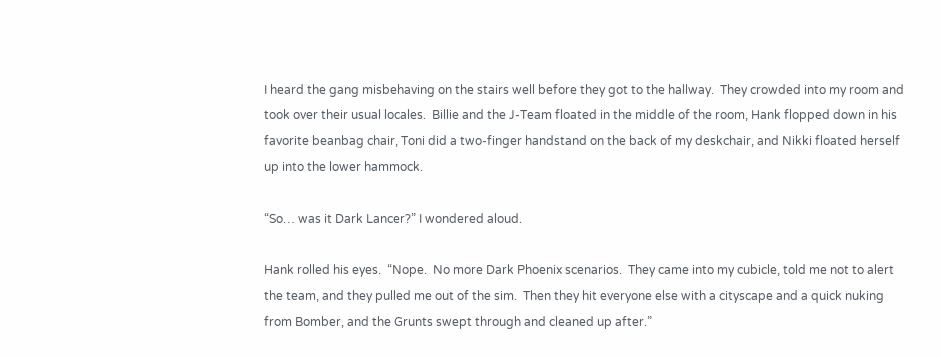I heard the gang misbehaving on the stairs well before they got to the hallway.  They crowded into my room and took over their usual locales.  Billie and the J-Team floated in the middle of the room, Hank flopped down in his favorite beanbag chair, Toni did a two-finger handstand on the back of my deskchair, and Nikki floated herself up into the lower hammock.

“So… was it Dark Lancer?” I wondered aloud.

Hank rolled his eyes.  “Nope.  No more Dark Phoenix scenarios.  They came into my cubicle, told me not to alert the team, and they pulled me out of the sim.  Then they hit everyone else with a cityscape and a quick nuking from Bomber, and the Grunts swept through and cleaned up after.”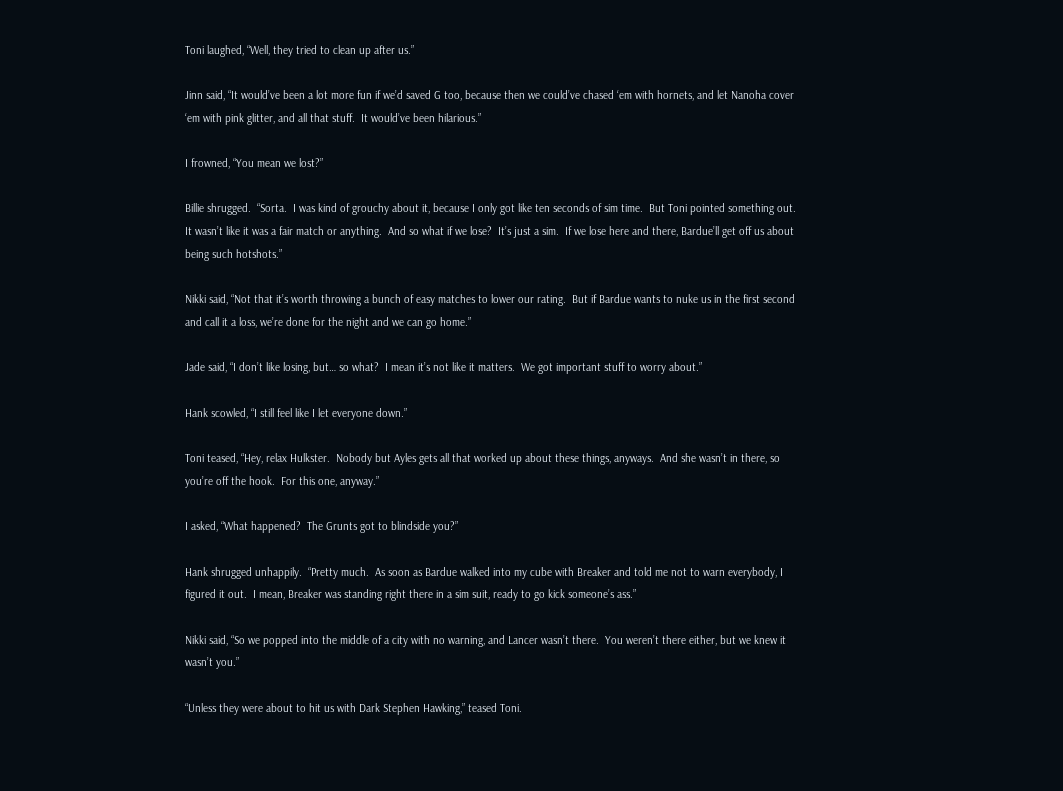Toni laughed, “Well, they tried to clean up after us.”

Jinn said, “It would’ve been a lot more fun if we’d saved G too, because then we could’ve chased ‘em with hornets, and let Nanoha cover ‘em with pink glitter, and all that stuff.  It would’ve been hilarious.”

I frowned, “You mean we lost?”

Billie shrugged.  “Sorta.  I was kind of grouchy about it, because I only got like ten seconds of sim time.  But Toni pointed something out.  It wasn’t like it was a fair match or anything.  And so what if we lose?  It’s just a sim.  If we lose here and there, Bardue’ll get off us about being such hotshots.”

Nikki said, “Not that it’s worth throwing a bunch of easy matches to lower our rating.  But if Bardue wants to nuke us in the first second and call it a loss, we’re done for the night and we can go home.”

Jade said, “I don’t like losing, but… so what?  I mean it’s not like it matters.  We got important stuff to worry about.”

Hank scowled, “I still feel like I let everyone down.”

Toni teased, “Hey, relax Hulkster.  Nobody but Ayles gets all that worked up about these things, anyways.  And she wasn’t in there, so you’re off the hook.  For this one, anyway.”

I asked, “What happened?  The Grunts got to blindside you?”

Hank shrugged unhappily.  “Pretty much.  As soon as Bardue walked into my cube with Breaker and told me not to warn everybody, I figured it out.  I mean, Breaker was standing right there in a sim suit, ready to go kick someone’s ass.”

Nikki said, “So we popped into the middle of a city with no warning, and Lancer wasn’t there.  You weren’t there either, but we knew it wasn’t you.”

“Unless they were about to hit us with Dark Stephen Hawking,” teased Toni.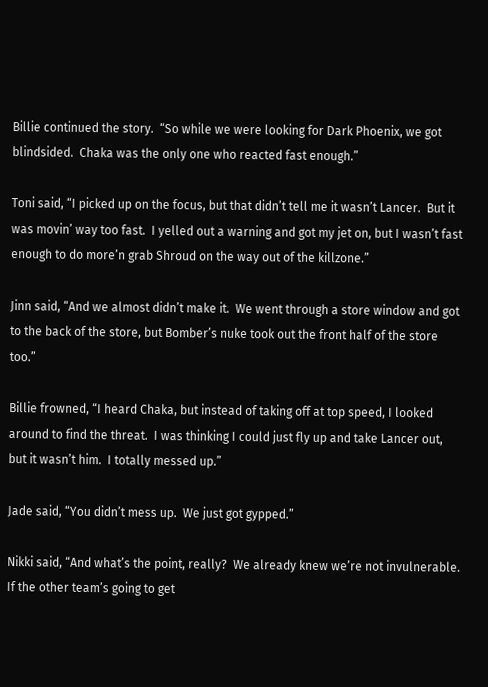Billie continued the story.  “So while we were looking for Dark Phoenix, we got blindsided.  Chaka was the only one who reacted fast enough.”

Toni said, “I picked up on the focus, but that didn’t tell me it wasn’t Lancer.  But it was movin’ way too fast.  I yelled out a warning and got my jet on, but I wasn’t fast enough to do more’n grab Shroud on the way out of the killzone.”

Jinn said, “And we almost didn’t make it.  We went through a store window and got to the back of the store, but Bomber’s nuke took out the front half of the store too.”

Billie frowned, “I heard Chaka, but instead of taking off at top speed, I looked around to find the threat.  I was thinking I could just fly up and take Lancer out, but it wasn’t him.  I totally messed up.”

Jade said, “You didn’t mess up.  We just got gypped.”

Nikki said, “And what’s the point, really?  We already knew we’re not invulnerable.  If the other team’s going to get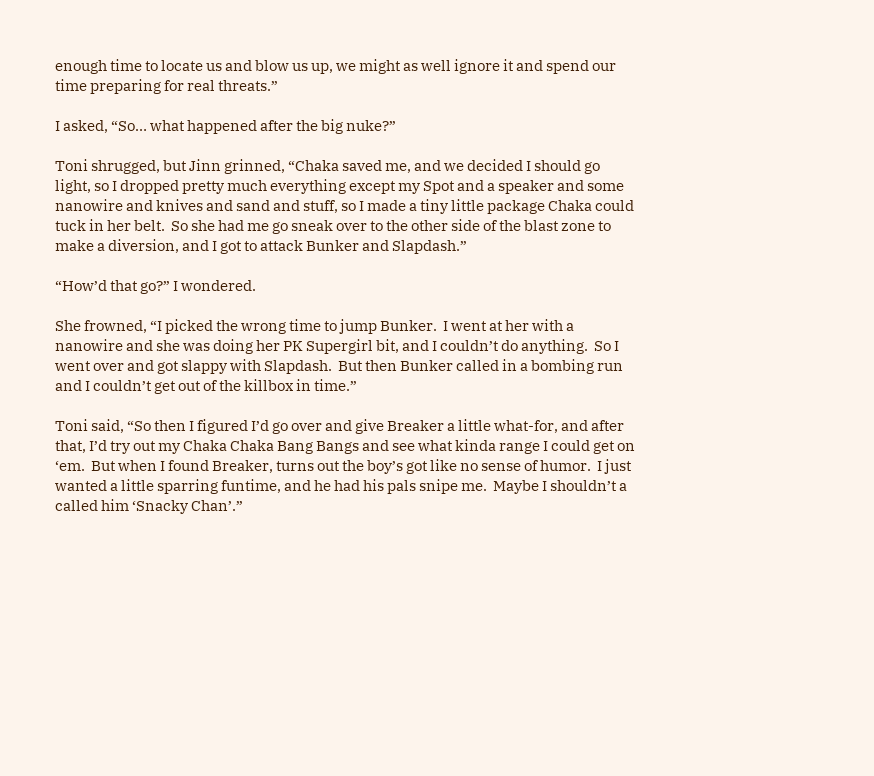enough time to locate us and blow us up, we might as well ignore it and spend our time preparing for real threats.”

I asked, “So… what happened after the big nuke?”

Toni shrugged, but Jinn grinned, “Chaka saved me, and we decided I should go light, so I dropped pretty much everything except my Spot and a speaker and some nanowire and knives and sand and stuff, so I made a tiny little package Chaka could tuck in her belt.  So she had me go sneak over to the other side of the blast zone to make a diversion, and I got to attack Bunker and Slapdash.”

“How’d that go?” I wondered.

She frowned, “I picked the wrong time to jump Bunker.  I went at her with a nanowire and she was doing her PK Supergirl bit, and I couldn’t do anything.  So I went over and got slappy with Slapdash.  But then Bunker called in a bombing run and I couldn’t get out of the killbox in time.”

Toni said, “So then I figured I’d go over and give Breaker a little what-for, and after that, I’d try out my Chaka Chaka Bang Bangs and see what kinda range I could get on ‘em.  But when I found Breaker, turns out the boy’s got like no sense of humor.  I just wanted a little sparring funtime, and he had his pals snipe me.  Maybe I shouldn’t a called him ‘Snacky Chan’.”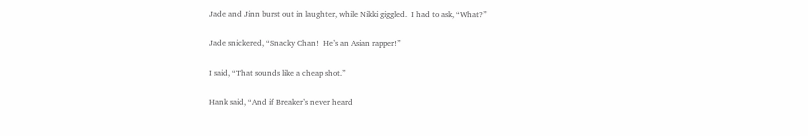Jade and Jinn burst out in laughter, while Nikki giggled.  I had to ask, “What?”

Jade snickered, “Snacky Chan!  He’s an Asian rapper!”

I said, “That sounds like a cheap shot.”

Hank said, “And if Breaker’s never heard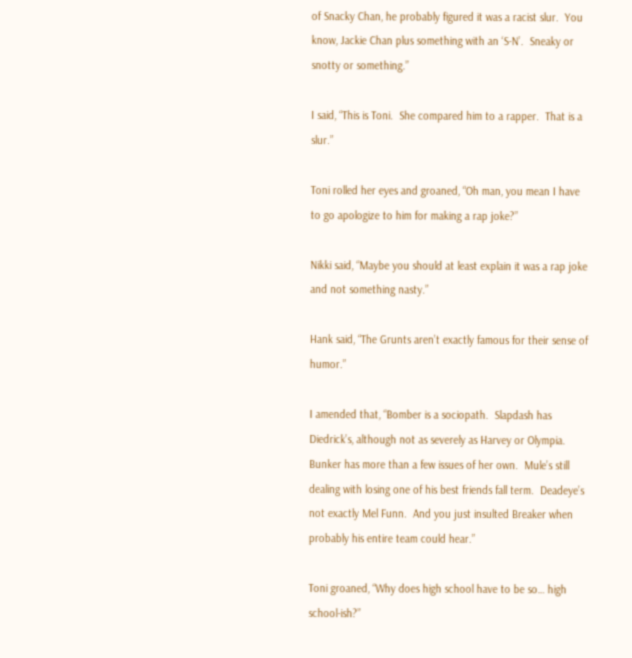of Snacky Chan, he probably figured it was a racist slur.  You know, Jackie Chan plus something with an ‘S-N’.  Sneaky or snotty or something.”

I said, “This is Toni.  She compared him to a rapper.  That is a slur.”

Toni rolled her eyes and groaned, “Oh man, you mean I have to go apologize to him for making a rap joke?”

Nikki said, “Maybe you should at least explain it was a rap joke and not something nasty.”

Hank said, “The Grunts aren’t exactly famous for their sense of humor.”

I amended that, “Bomber is a sociopath.  Slapdash has Diedrick’s, although not as severely as Harvey or Olympia.  Bunker has more than a few issues of her own.  Mule’s still dealing with losing one of his best friends fall term.  Deadeye’s not exactly Mel Funn.  And you just insulted Breaker when probably his entire team could hear.”

Toni groaned, “Why does high school have to be so… high school-ish?”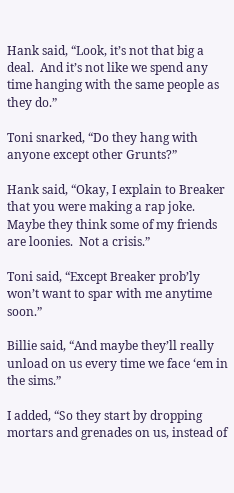Hank said, “Look, it’s not that big a deal.  And it’s not like we spend any time hanging with the same people as they do.”

Toni snarked, “Do they hang with anyone except other Grunts?”

Hank said, “Okay, I explain to Breaker that you were making a rap joke.  Maybe they think some of my friends are loonies.  Not a crisis.”

Toni said, “Except Breaker prob’ly won’t want to spar with me anytime soon.”

Billie said, “And maybe they’ll really unload on us every time we face ‘em in the sims.”

I added, “So they start by dropping mortars and grenades on us, instead of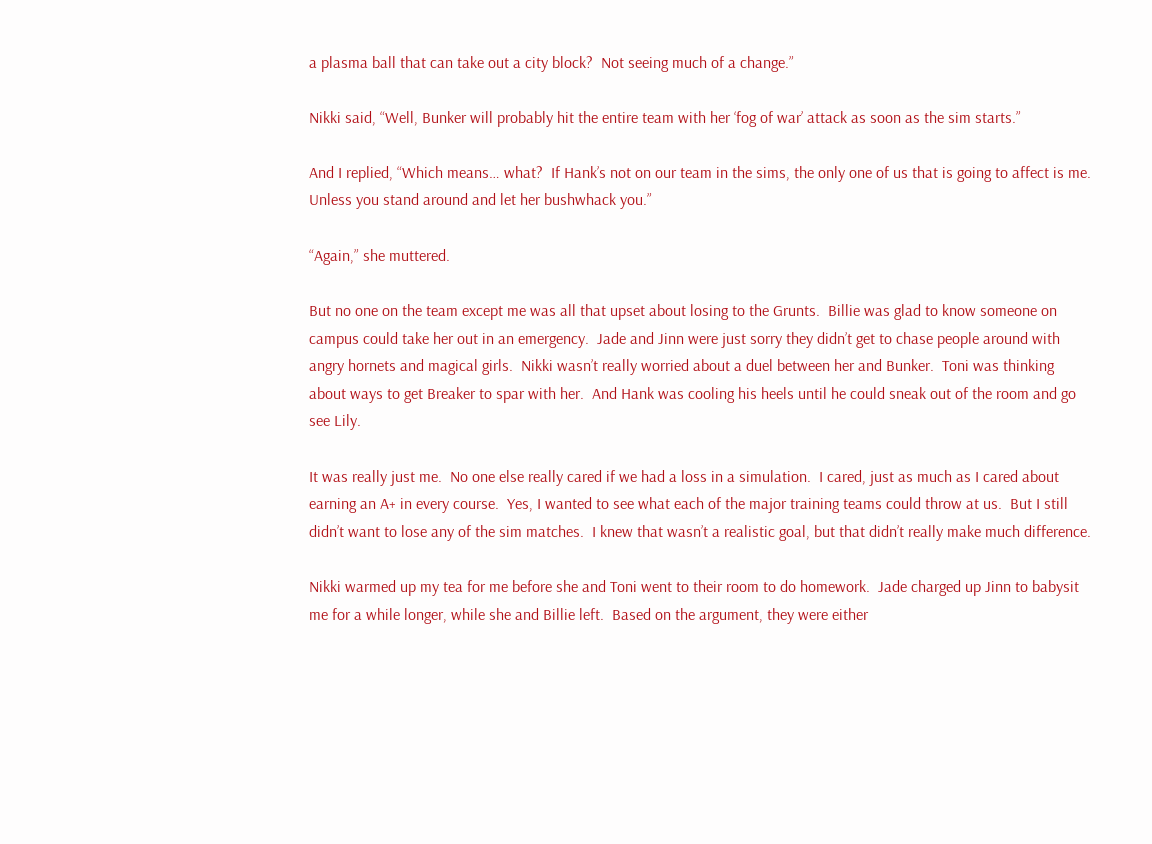a plasma ball that can take out a city block?  Not seeing much of a change.”

Nikki said, “Well, Bunker will probably hit the entire team with her ‘fog of war’ attack as soon as the sim starts.”

And I replied, “Which means… what?  If Hank’s not on our team in the sims, the only one of us that is going to affect is me.  Unless you stand around and let her bushwhack you.”

“Again,” she muttered.

But no one on the team except me was all that upset about losing to the Grunts.  Billie was glad to know someone on campus could take her out in an emergency.  Jade and Jinn were just sorry they didn’t get to chase people around with angry hornets and magical girls.  Nikki wasn’t really worried about a duel between her and Bunker.  Toni was thinking about ways to get Breaker to spar with her.  And Hank was cooling his heels until he could sneak out of the room and go see Lily.

It was really just me.  No one else really cared if we had a loss in a simulation.  I cared, just as much as I cared about earning an A+ in every course.  Yes, I wanted to see what each of the major training teams could throw at us.  But I still didn’t want to lose any of the sim matches.  I knew that wasn’t a realistic goal, but that didn’t really make much difference.

Nikki warmed up my tea for me before she and Toni went to their room to do homework.  Jade charged up Jinn to babysit me for a while longer, while she and Billie left.  Based on the argument, they were either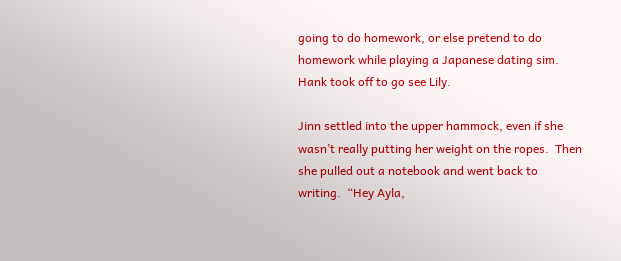going to do homework, or else pretend to do homework while playing a Japanese dating sim.  Hank took off to go see Lily.

Jinn settled into the upper hammock, even if she wasn’t really putting her weight on the ropes.  Then she pulled out a notebook and went back to writing.  “Hey Ayla,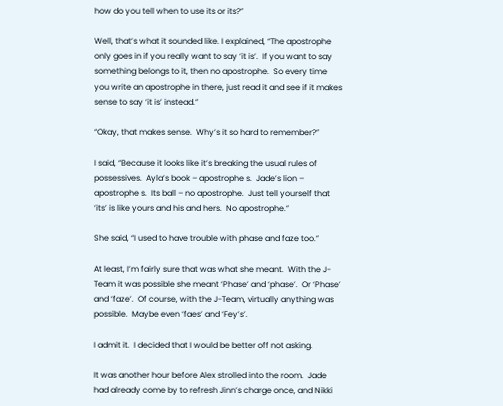how do you tell when to use its or its?”

Well, that’s what it sounded like. I explained, “The apostrophe only goes in if you really want to say ‘it is’.  If you want to say something belongs to it, then no apostrophe.  So every time you write an apostrophe in there, just read it and see if it makes sense to say ‘it is’ instead.”

“Okay, that makes sense.  Why’s it so hard to remember?”

I said, “Because it looks like it’s breaking the usual rules of possessives.  Ayla’s book – apostrophe s.  Jade’s lion – apostrophe s.  Its ball – no apostrophe.  Just tell yourself that ‘its’ is like yours and his and hers.  No apostrophe.”

She said, “I used to have trouble with phase and faze too.”

At least, I’m fairly sure that was what she meant.  With the J-Team it was possible she meant ‘Phase’ and ‘phase’.  Or ‘Phase’ and ‘faze’.  Of course, with the J-Team, virtually anything was possible.  Maybe even ‘faes’ and ‘Fey’s’.

I admit it.  I decided that I would be better off not asking.

It was another hour before Alex strolled into the room.  Jade had already come by to refresh Jinn’s charge once, and Nikki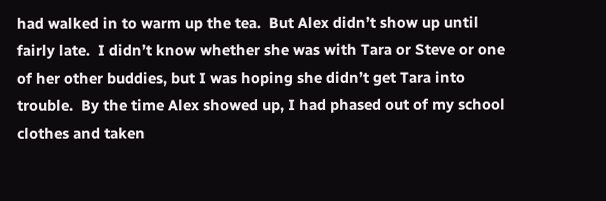had walked in to warm up the tea.  But Alex didn’t show up until fairly late.  I didn’t know whether she was with Tara or Steve or one of her other buddies, but I was hoping she didn’t get Tara into trouble.  By the time Alex showed up, I had phased out of my school clothes and taken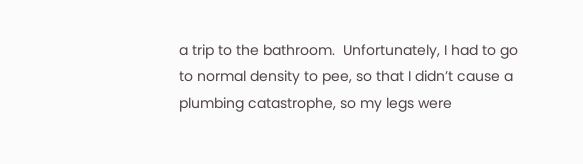a trip to the bathroom.  Unfortunately, I had to go to normal density to pee, so that I didn’t cause a plumbing catastrophe, so my legs were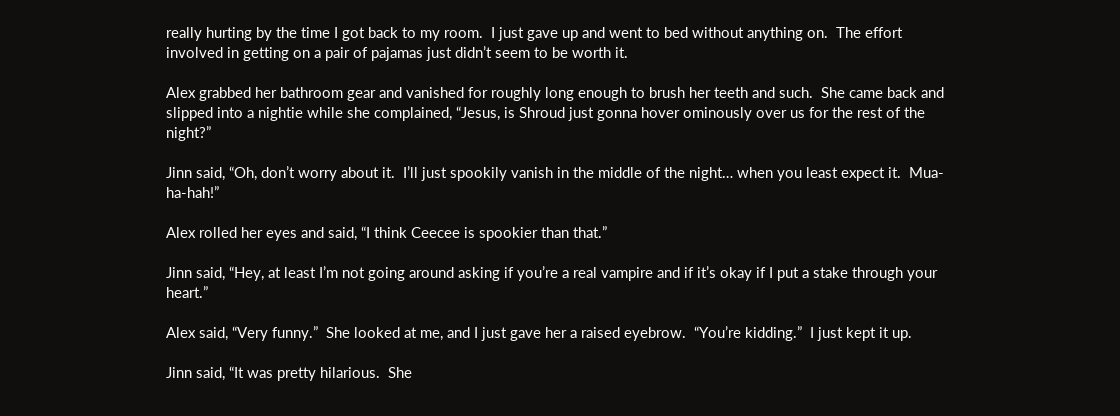really hurting by the time I got back to my room.  I just gave up and went to bed without anything on.  The effort involved in getting on a pair of pajamas just didn’t seem to be worth it.

Alex grabbed her bathroom gear and vanished for roughly long enough to brush her teeth and such.  She came back and slipped into a nightie while she complained, “Jesus, is Shroud just gonna hover ominously over us for the rest of the night?”

Jinn said, “Oh, don’t worry about it.  I’ll just spookily vanish in the middle of the night… when you least expect it.  Mua-ha-hah!”

Alex rolled her eyes and said, “I think Ceecee is spookier than that.”

Jinn said, “Hey, at least I’m not going around asking if you’re a real vampire and if it’s okay if I put a stake through your heart.”

Alex said, “Very funny.”  She looked at me, and I just gave her a raised eyebrow.  “You’re kidding.”  I just kept it up.

Jinn said, “It was pretty hilarious.  She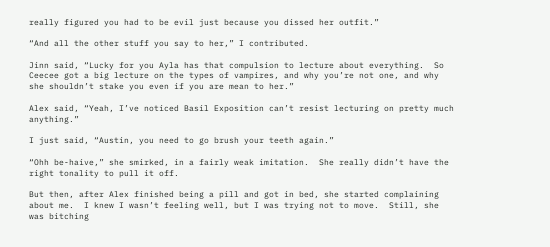really figured you had to be evil just because you dissed her outfit.”

“And all the other stuff you say to her,” I contributed.

Jinn said, “Lucky for you Ayla has that compulsion to lecture about everything.  So Ceecee got a big lecture on the types of vampires, and why you’re not one, and why she shouldn’t stake you even if you are mean to her.”

Alex said, “Yeah, I’ve noticed Basil Exposition can’t resist lecturing on pretty much anything.”

I just said, “Austin, you need to go brush your teeth again.”

“Ohh be-haive,” she smirked, in a fairly weak imitation.  She really didn’t have the right tonality to pull it off.

But then, after Alex finished being a pill and got in bed, she started complaining about me.  I knew I wasn’t feeling well, but I was trying not to move.  Still, she was bitching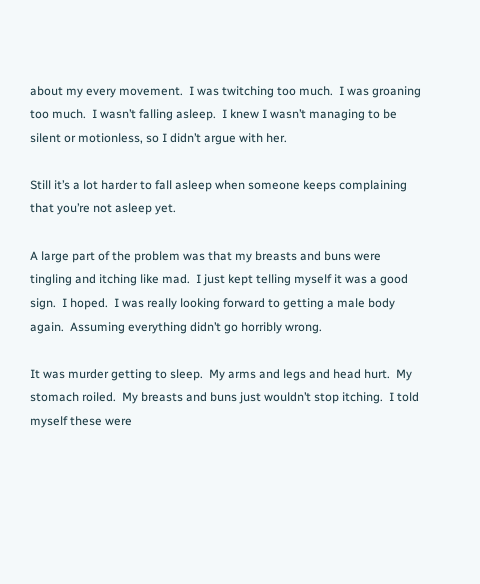about my every movement.  I was twitching too much.  I was groaning too much.  I wasn’t falling asleep.  I knew I wasn’t managing to be silent or motionless, so I didn’t argue with her.

Still it’s a lot harder to fall asleep when someone keeps complaining that you’re not asleep yet.

A large part of the problem was that my breasts and buns were tingling and itching like mad.  I just kept telling myself it was a good sign.  I hoped.  I was really looking forward to getting a male body again.  Assuming everything didn’t go horribly wrong.

It was murder getting to sleep.  My arms and legs and head hurt.  My stomach roiled.  My breasts and buns just wouldn’t stop itching.  I told myself these were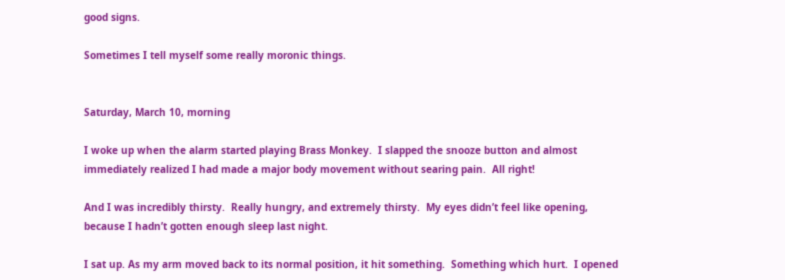good signs.

Sometimes I tell myself some really moronic things.


Saturday, March 10, morning

I woke up when the alarm started playing Brass Monkey.  I slapped the snooze button and almost immediately realized I had made a major body movement without searing pain.  All right!

And I was incredibly thirsty.  Really hungry, and extremely thirsty.  My eyes didn’t feel like opening, because I hadn’t gotten enough sleep last night.

I sat up. As my arm moved back to its normal position, it hit something.  Something which hurt.  I opened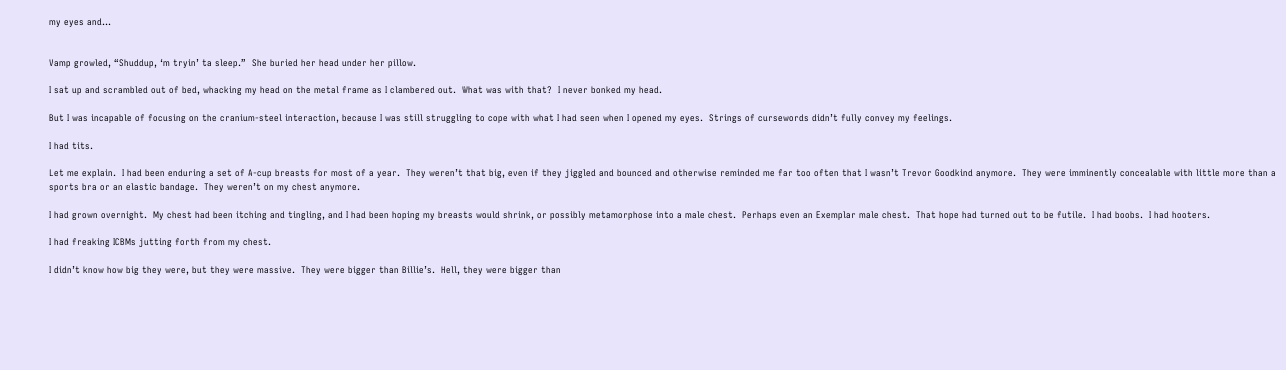my eyes and…


Vamp growled, “Shuddup, ‘m tryin’ ta sleep.”  She buried her head under her pillow.

I sat up and scrambled out of bed, whacking my head on the metal frame as I clambered out.  What was with that?  I never bonked my head.

But I was incapable of focusing on the cranium-steel interaction, because I was still struggling to cope with what I had seen when I opened my eyes.  Strings of cursewords didn’t fully convey my feelings.

I had tits.

Let me explain.  I had been enduring a set of A-cup breasts for most of a year.  They weren’t that big, even if they jiggled and bounced and otherwise reminded me far too often that I wasn’t Trevor Goodkind anymore.  They were imminently concealable with little more than a sports bra or an elastic bandage.  They weren’t on my chest anymore.

I had grown overnight.  My chest had been itching and tingling, and I had been hoping my breasts would shrink, or possibly metamorphose into a male chest.  Perhaps even an Exemplar male chest.  That hope had turned out to be futile.  I had boobs.  I had hooters.

I had freaking ICBMs jutting forth from my chest.

I didn’t know how big they were, but they were massive.  They were bigger than Billie’s.  Hell, they were bigger than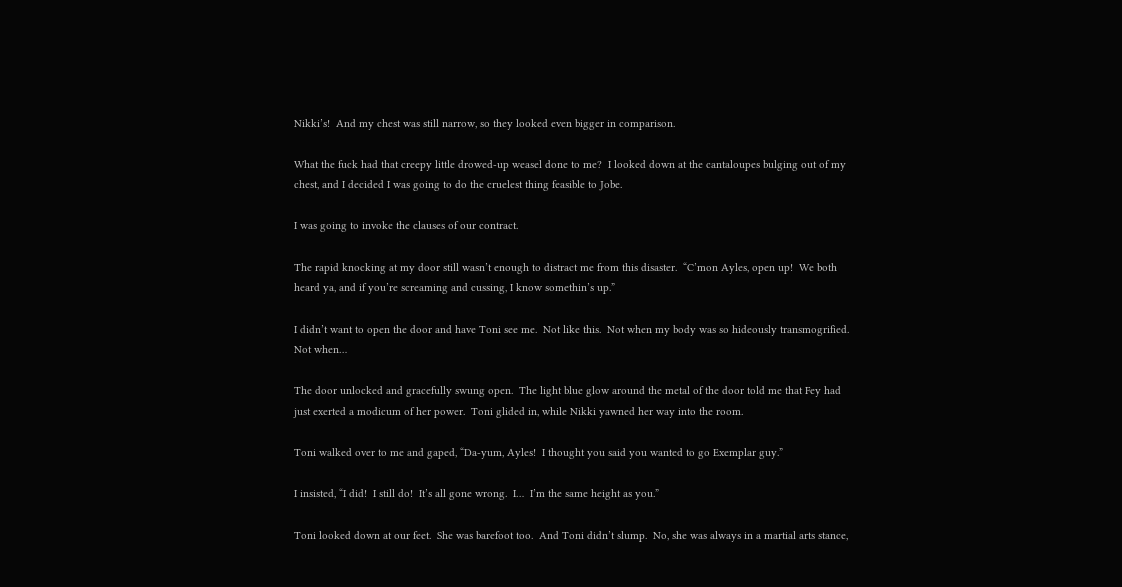Nikki’s!  And my chest was still narrow, so they looked even bigger in comparison.

What the fuck had that creepy little drowed-up weasel done to me?  I looked down at the cantaloupes bulging out of my chest, and I decided I was going to do the cruelest thing feasible to Jobe.

I was going to invoke the clauses of our contract.

The rapid knocking at my door still wasn’t enough to distract me from this disaster.  “C’mon Ayles, open up!  We both heard ya, and if you’re screaming and cussing, I know somethin’s up.”

I didn’t want to open the door and have Toni see me.  Not like this.  Not when my body was so hideously transmogrified.  Not when…

The door unlocked and gracefully swung open.  The light blue glow around the metal of the door told me that Fey had just exerted a modicum of her power.  Toni glided in, while Nikki yawned her way into the room.

Toni walked over to me and gaped, “Da-yum, Ayles!  I thought you said you wanted to go Exemplar guy.”

I insisted, “I did!  I still do!  It’s all gone wrong.  I…  I’m the same height as you.”

Toni looked down at our feet.  She was barefoot too.  And Toni didn’t slump.  No, she was always in a martial arts stance,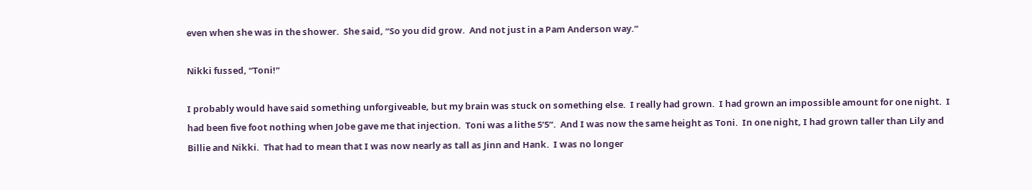even when she was in the shower.  She said, “So you did grow.  And not just in a Pam Anderson way.”

Nikki fussed, “Toni!”

I probably would have said something unforgiveable, but my brain was stuck on something else.  I really had grown.  I had grown an impossible amount for one night.  I had been five foot nothing when Jobe gave me that injection.  Toni was a lithe 5’5”.  And I was now the same height as Toni.  In one night, I had grown taller than Lily and Billie and Nikki.  That had to mean that I was now nearly as tall as Jinn and Hank.  I was no longer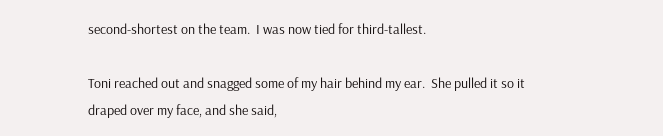second-shortest on the team.  I was now tied for third-tallest.

Toni reached out and snagged some of my hair behind my ear.  She pulled it so it draped over my face, and she said,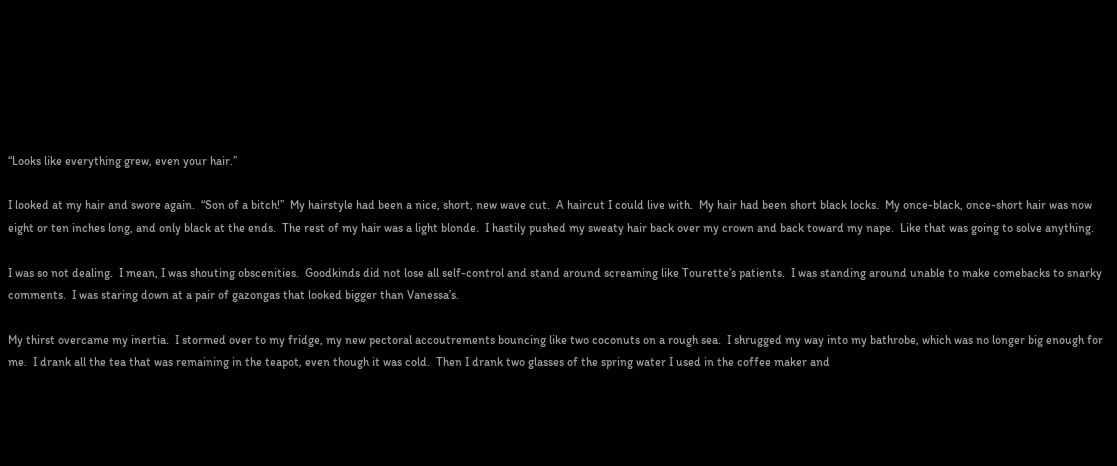“Looks like everything grew, even your hair.”

I looked at my hair and swore again.  “Son of a bitch!”  My hairstyle had been a nice, short, new wave cut.  A haircut I could live with.  My hair had been short black locks.  My once-black, once-short hair was now eight or ten inches long, and only black at the ends.  The rest of my hair was a light blonde.  I hastily pushed my sweaty hair back over my crown and back toward my nape.  Like that was going to solve anything.

I was so not dealing.  I mean, I was shouting obscenities.  Goodkinds did not lose all self-control and stand around screaming like Tourette’s patients.  I was standing around unable to make comebacks to snarky comments.  I was staring down at a pair of gazongas that looked bigger than Vanessa’s.

My thirst overcame my inertia.  I stormed over to my fridge, my new pectoral accoutrements bouncing like two coconuts on a rough sea.  I shrugged my way into my bathrobe, which was no longer big enough for me.  I drank all the tea that was remaining in the teapot, even though it was cold.  Then I drank two glasses of the spring water I used in the coffee maker and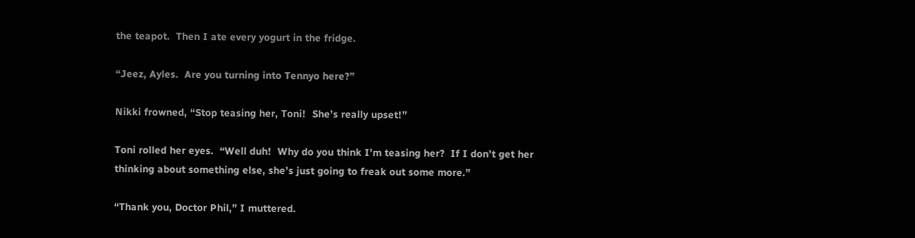the teapot.  Then I ate every yogurt in the fridge.

“Jeez, Ayles.  Are you turning into Tennyo here?”

Nikki frowned, “Stop teasing her, Toni!  She’s really upset!”

Toni rolled her eyes.  “Well duh!  Why do you think I’m teasing her?  If I don’t get her thinking about something else, she’s just going to freak out some more.”

“Thank you, Doctor Phil,” I muttered.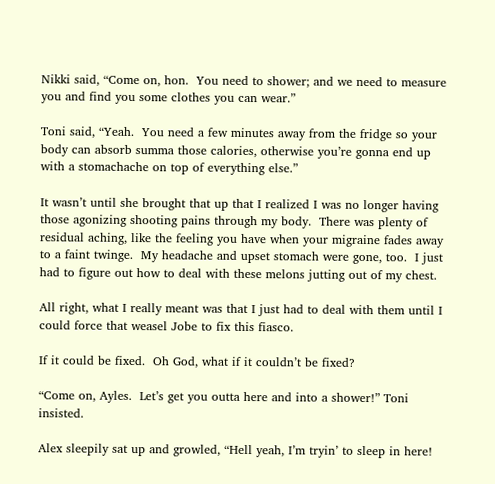Nikki said, “Come on, hon.  You need to shower; and we need to measure you and find you some clothes you can wear.”

Toni said, “Yeah.  You need a few minutes away from the fridge so your body can absorb summa those calories, otherwise you’re gonna end up with a stomachache on top of everything else.”

It wasn’t until she brought that up that I realized I was no longer having those agonizing shooting pains through my body.  There was plenty of residual aching, like the feeling you have when your migraine fades away to a faint twinge.  My headache and upset stomach were gone, too.  I just had to figure out how to deal with these melons jutting out of my chest.

All right, what I really meant was that I just had to deal with them until I could force that weasel Jobe to fix this fiasco.

If it could be fixed.  Oh God, what if it couldn’t be fixed?

“Come on, Ayles.  Let’s get you outta here and into a shower!” Toni insisted.

Alex sleepily sat up and growled, “Hell yeah, I’m tryin’ to sleep in here!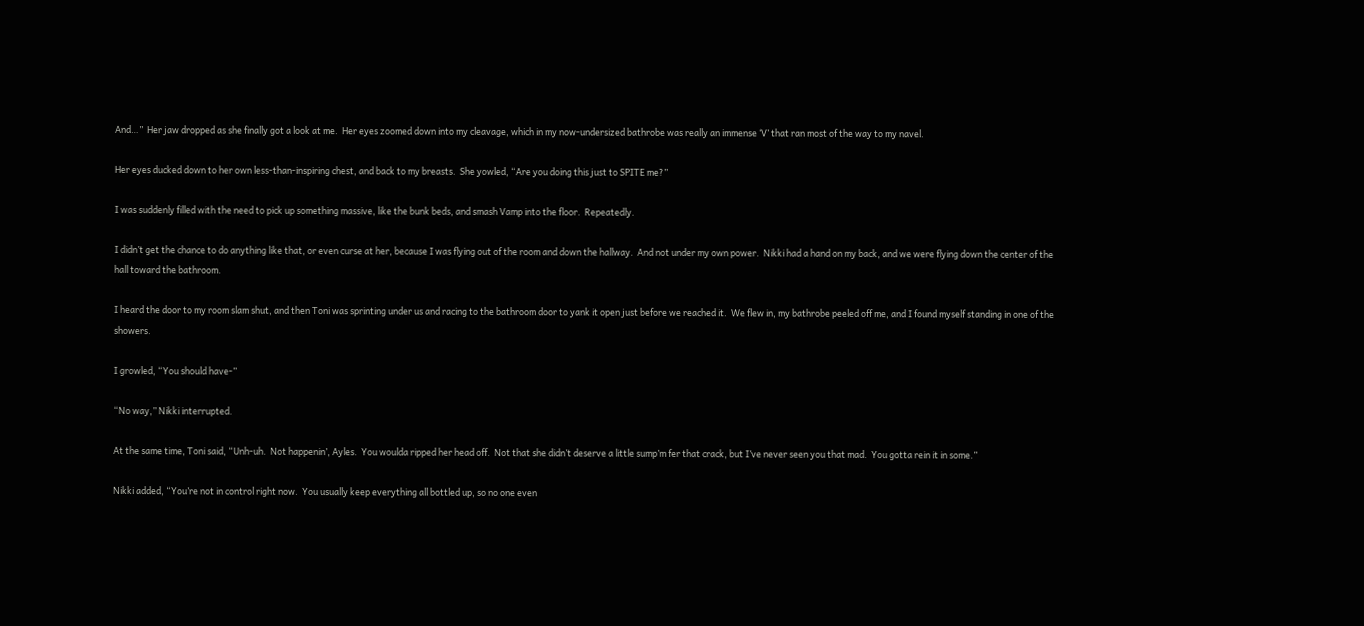And…”  Her jaw dropped as she finally got a look at me.  Her eyes zoomed down into my cleavage, which in my now-undersized bathrobe was really an immense ‘V’ that ran most of the way to my navel.

Her eyes ducked down to her own less-than-inspiring chest, and back to my breasts.  She yowled, “Are you doing this just to SPITE me?”

I was suddenly filled with the need to pick up something massive, like the bunk beds, and smash Vamp into the floor.  Repeatedly.

I didn’t get the chance to do anything like that, or even curse at her, because I was flying out of the room and down the hallway.  And not under my own power.  Nikki had a hand on my back, and we were flying down the center of the hall toward the bathroom.

I heard the door to my room slam shut, and then Toni was sprinting under us and racing to the bathroom door to yank it open just before we reached it.  We flew in, my bathrobe peeled off me, and I found myself standing in one of the showers.

I growled, “You should have-”

“No way,” Nikki interrupted.

At the same time, Toni said, “Unh-uh.  Not happenin’, Ayles.  You woulda ripped her head off.  Not that she didn’t deserve a little sump’m fer that crack, but I’ve never seen you that mad.  You gotta rein it in some.”

Nikki added, “You’re not in control right now.  You usually keep everything all bottled up, so no one even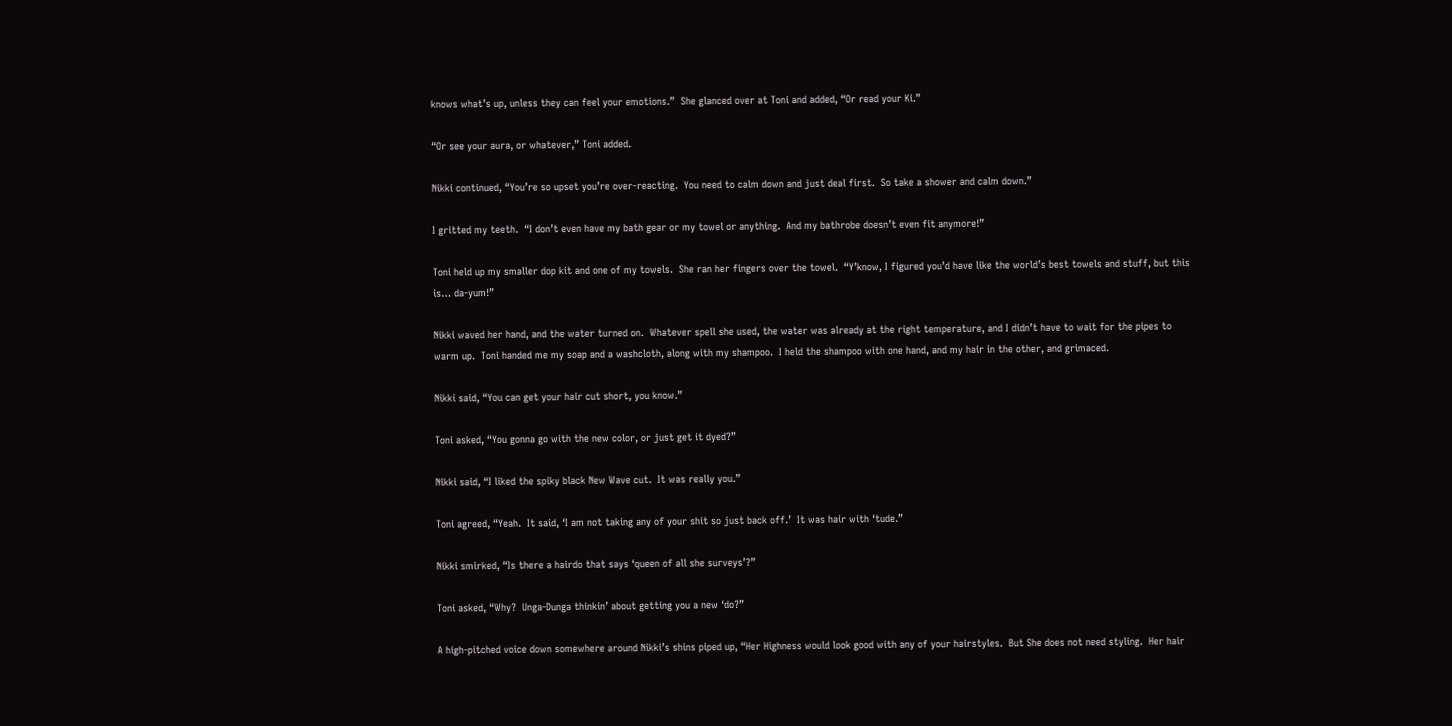knows what’s up, unless they can feel your emotions.”  She glanced over at Toni and added, “Or read your Ki.”

“Or see your aura, or whatever,” Toni added.

Nikki continued, “You’re so upset you’re over-reacting.  You need to calm down and just deal first.  So take a shower and calm down.”

I gritted my teeth.  “I don’t even have my bath gear or my towel or anything.  And my bathrobe doesn’t even fit anymore!”

Toni held up my smaller dop kit and one of my towels.  She ran her fingers over the towel.  “Y’know, I figured you’d have like the world’s best towels and stuff, but this is… da-yum!”

Nikki waved her hand, and the water turned on.  Whatever spell she used, the water was already at the right temperature, and I didn’t have to wait for the pipes to warm up.  Toni handed me my soap and a washcloth, along with my shampoo.  I held the shampoo with one hand, and my hair in the other, and grimaced.

Nikki said, “You can get your hair cut short, you know.”

Toni asked, “You gonna go with the new color, or just get it dyed?”

Nikki said, “I liked the spiky black New Wave cut.  It was really you.”

Toni agreed, “Yeah.  It said, ‘I am not taking any of your shit so just back off.’  It was hair with ‘tude.”

Nikki smirked, “Is there a hairdo that says ‘queen of all she surveys’?”

Toni asked, “Why?  Unga-Dunga thinkin’ about getting you a new ‘do?”

A high-pitched voice down somewhere around Nikki’s shins piped up, “Her Highness would look good with any of your hairstyles.  But She does not need styling.  Her hair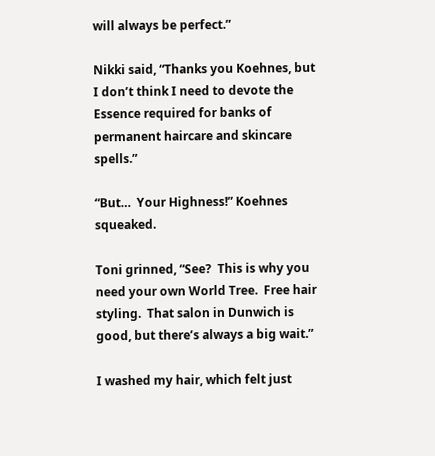will always be perfect.”

Nikki said, “Thanks you Koehnes, but I don’t think I need to devote the Essence required for banks of permanent haircare and skincare spells.”

“But…  Your Highness!” Koehnes squeaked.

Toni grinned, “See?  This is why you need your own World Tree.  Free hair styling.  That salon in Dunwich is good, but there’s always a big wait.”

I washed my hair, which felt just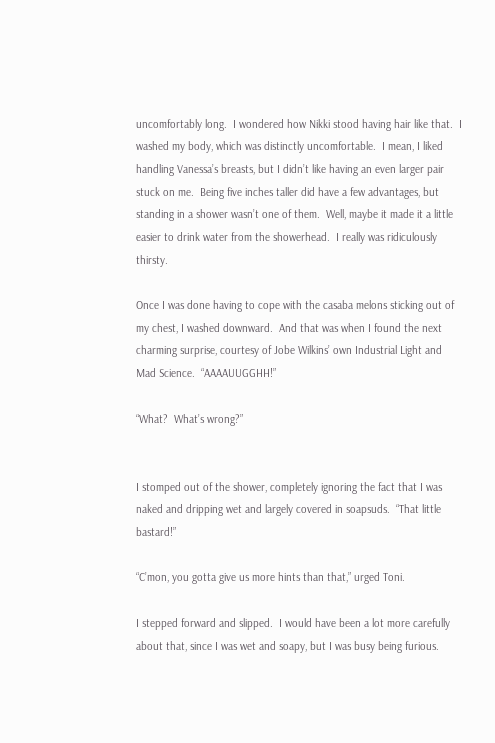uncomfortably long.  I wondered how Nikki stood having hair like that.  I washed my body, which was distinctly uncomfortable.  I mean, I liked handling Vanessa’s breasts, but I didn’t like having an even larger pair stuck on me.  Being five inches taller did have a few advantages, but standing in a shower wasn’t one of them.  Well, maybe it made it a little easier to drink water from the showerhead.  I really was ridiculously thirsty.

Once I was done having to cope with the casaba melons sticking out of my chest, I washed downward.  And that was when I found the next charming surprise, courtesy of Jobe Wilkins’ own Industrial Light and Mad Science.  “AAAAUUGGHH!”

“What?  What’s wrong?”


I stomped out of the shower, completely ignoring the fact that I was naked and dripping wet and largely covered in soapsuds.  “That little bastard!”

“C’mon, you gotta give us more hints than that,” urged Toni.

I stepped forward and slipped.  I would have been a lot more carefully about that, since I was wet and soapy, but I was busy being furious.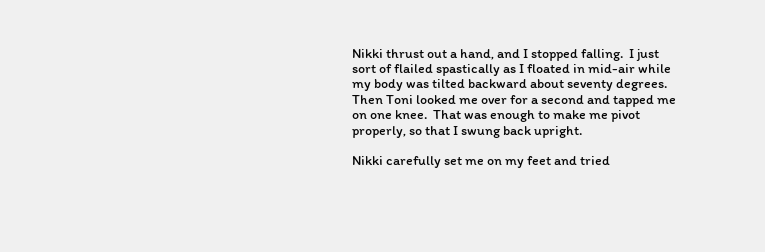Nikki thrust out a hand, and I stopped falling.  I just sort of flailed spastically as I floated in mid-air while my body was tilted backward about seventy degrees.  Then Toni looked me over for a second and tapped me on one knee.  That was enough to make me pivot properly, so that I swung back upright.

Nikki carefully set me on my feet and tried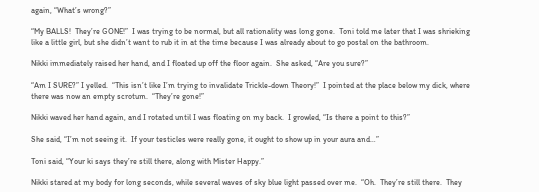again, “What’s wrong?”

“My BALLS!  They’re GONE!”  I was trying to be normal, but all rationality was long gone.  Toni told me later that I was shrieking like a little girl, but she didn’t want to rub it in at the time because I was already about to go postal on the bathroom.

Nikki immediately raised her hand, and I floated up off the floor again.  She asked, “Are you sure?”

“Am I SURE?” I yelled.  “This isn’t like I’m trying to invalidate Trickle-down Theory!”  I pointed at the place below my dick, where there was now an empty scrotum.  “They’re gone!”

Nikki waved her hand again, and I rotated until I was floating on my back.  I growled, “Is there a point to this?”

She said, “I’m not seeing it.  If your testicles were really gone, it ought to show up in your aura and…”

Toni said, “Your ki says they’re still there, along with Mister Happy.”

Nikki stared at my body for long seconds, while several waves of sky blue light passed over me.  “Oh.  They’re still there.  They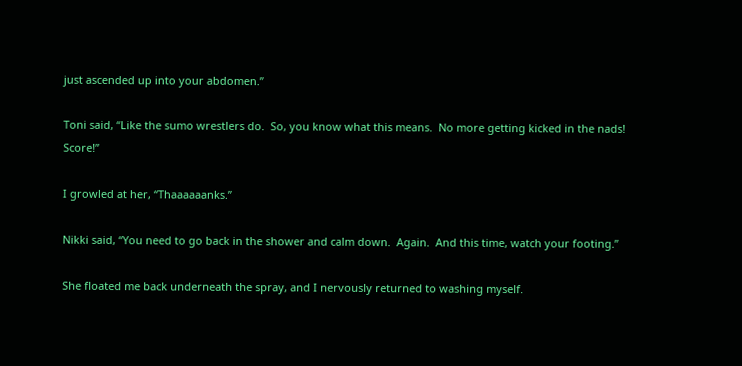just ascended up into your abdomen.”

Toni said, “Like the sumo wrestlers do.  So, you know what this means.  No more getting kicked in the nads!  Score!”

I growled at her, “Thaaaaaanks.”

Nikki said, “You need to go back in the shower and calm down.  Again.  And this time, watch your footing.”

She floated me back underneath the spray, and I nervously returned to washing myself.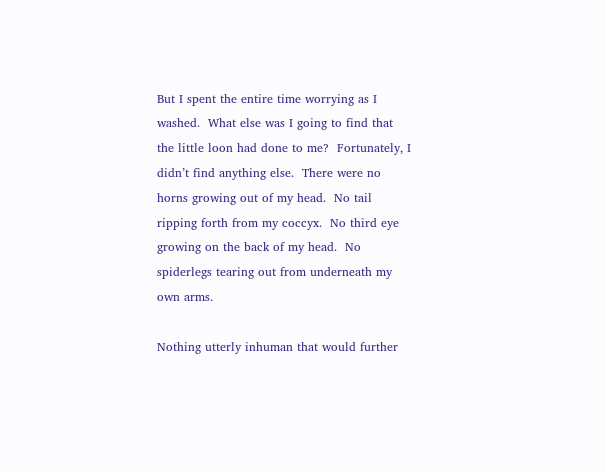But I spent the entire time worrying as I washed.  What else was I going to find that the little loon had done to me?  Fortunately, I didn’t find anything else.  There were no horns growing out of my head.  No tail ripping forth from my coccyx.  No third eye growing on the back of my head.  No spiderlegs tearing out from underneath my own arms.

Nothing utterly inhuman that would further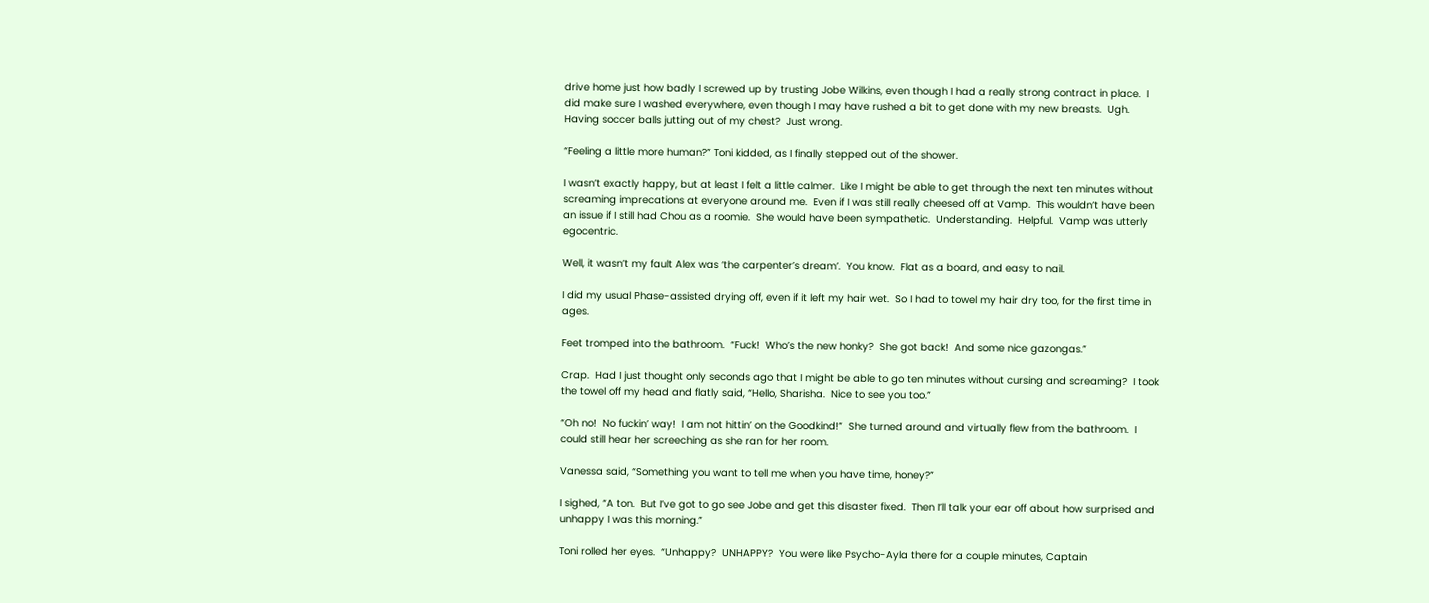drive home just how badly I screwed up by trusting Jobe Wilkins, even though I had a really strong contract in place.  I did make sure I washed everywhere, even though I may have rushed a bit to get done with my new breasts.  Ugh.  Having soccer balls jutting out of my chest?  Just wrong.

“Feeling a little more human?” Toni kidded, as I finally stepped out of the shower.

I wasn’t exactly happy, but at least I felt a little calmer.  Like I might be able to get through the next ten minutes without screaming imprecations at everyone around me.  Even if I was still really cheesed off at Vamp.  This wouldn’t have been an issue if I still had Chou as a roomie.  She would have been sympathetic.  Understanding.  Helpful.  Vamp was utterly egocentric.

Well, it wasn’t my fault Alex was ‘the carpenter’s dream’.  You know.  Flat as a board, and easy to nail.

I did my usual Phase-assisted drying off, even if it left my hair wet.  So I had to towel my hair dry too, for the first time in ages.

Feet tromped into the bathroom.  “Fuck!  Who’s the new honky?  She got back!  And some nice gazongas.”

Crap.  Had I just thought only seconds ago that I might be able to go ten minutes without cursing and screaming?  I took the towel off my head and flatly said, “Hello, Sharisha.  Nice to see you too.”

“Oh no!  No fuckin’ way!  I am not hittin’ on the Goodkind!”  She turned around and virtually flew from the bathroom.  I could still hear her screeching as she ran for her room.

Vanessa said, “Something you want to tell me when you have time, honey?”

I sighed, “A ton.  But I’ve got to go see Jobe and get this disaster fixed.  Then I’ll talk your ear off about how surprised and unhappy I was this morning.”

Toni rolled her eyes.  “Unhappy?  UNHAPPY?  You were like Psycho-Ayla there for a couple minutes, Captain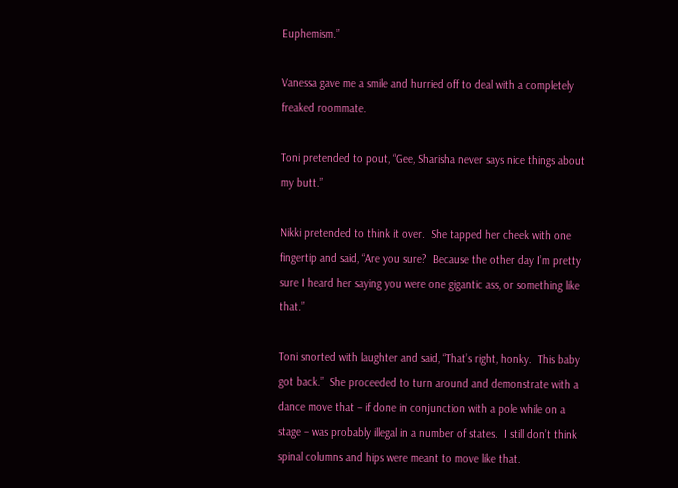Euphemism.”

Vanessa gave me a smile and hurried off to deal with a completely freaked roommate.

Toni pretended to pout, “Gee, Sharisha never says nice things about my butt.”

Nikki pretended to think it over.  She tapped her cheek with one fingertip and said, “Are you sure?  Because the other day I’m pretty sure I heard her saying you were one gigantic ass, or something like that.”

Toni snorted with laughter and said, “That’s right, honky.  This baby got back.”  She proceeded to turn around and demonstrate with a dance move that – if done in conjunction with a pole while on a stage – was probably illegal in a number of states.  I still don’t think spinal columns and hips were meant to move like that.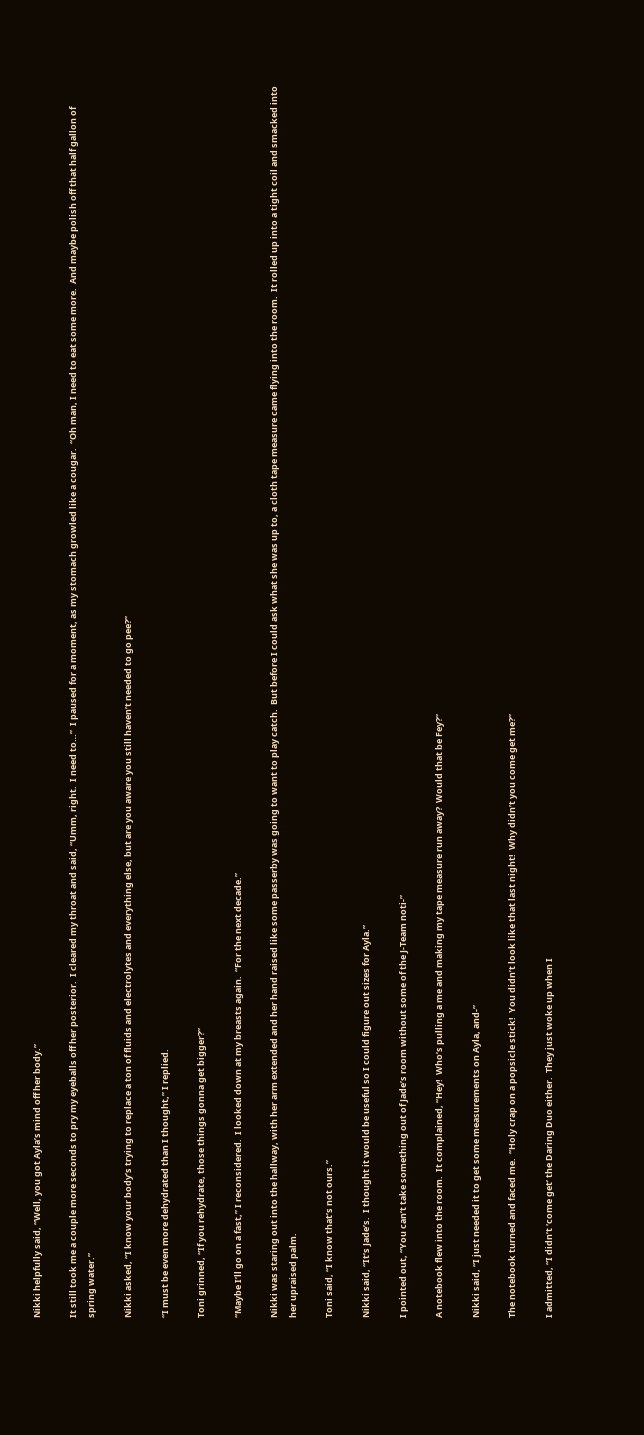Nikki helpfully said, “Well, you got Ayla’s mind off her body.”

It still took me a couple more seconds to pry my eyeballs off her posterior.  I cleared my throat and said, “Umm, right.  I need to…”  I paused for a moment, as my stomach growled like a cougar.  “Oh man, I need to eat some more.  And maybe polish off that half gallon of spring water.”

Nikki asked, “I know your body’s trying to replace a ton of fluids and electrolytes and everything else, but are you aware you still haven’t needed to go pee?”

“I must be even more dehydrated than I thought,” I replied.

Toni grinned, “If you rehydrate, those things gonna get bigger?”

“Maybe I’ll go on a fast,” I reconsidered.  I looked down at my breasts again.  “For the next decade.”

Nikki was staring out into the hallway, with her arm extended and her hand raised like some passerby was going to want to play catch.  But before I could ask what she was up to, a cloth tape measure came flying into the room.  It rolled up into a tight coil and smacked into her upraised palm.

Toni said, “I know that’s not ours.”

Nikki said, “It’s Jade’s.  I thought it would be useful so I could figure out sizes for Ayla.”

I pointed out, “You can’t take something out of Jade’s room without some of the J-Team noti-”

A notebook flew into the room.  It complained, “Hey!  Who’s pulling a me and making my tape measure run away?  Would that be Fey?”

Nikki said, “I just needed it to get some measurements on Ayla, and-”

The notebook turned and faced me.  “Holy crap on a popsicle stick!  You didn’t look like that last night!  Why didn’t you come get me?”

I admitted, “I didn’t ‘come get’ the Daring Duo either.  They just woke up when I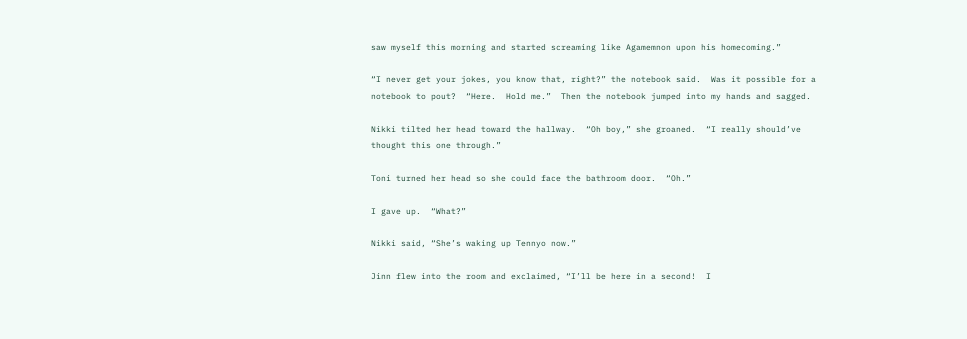saw myself this morning and started screaming like Agamemnon upon his homecoming.”

“I never get your jokes, you know that, right?” the notebook said.  Was it possible for a notebook to pout?  “Here.  Hold me.”  Then the notebook jumped into my hands and sagged.

Nikki tilted her head toward the hallway.  “Oh boy,” she groaned.  “I really should’ve thought this one through.”

Toni turned her head so she could face the bathroom door.  “Oh.”

I gave up.  “What?”

Nikki said, “She’s waking up Tennyo now.”

Jinn flew into the room and exclaimed, “I’ll be here in a second!  I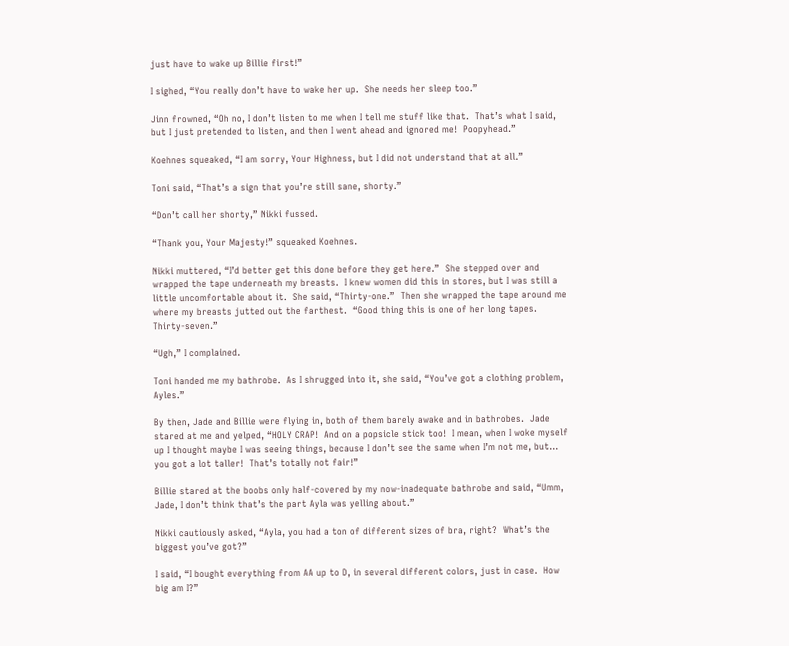just have to wake up Billie first!”

I sighed, “You really don’t have to wake her up.  She needs her sleep too.”

Jinn frowned, “Oh no, I don’t listen to me when I tell me stuff like that.  That’s what I said, but I just pretended to listen, and then I went ahead and ignored me!  Poopyhead.”

Koehnes squeaked, “I am sorry, Your Highness, but I did not understand that at all.”

Toni said, “That’s a sign that you’re still sane, shorty.”

“Don’t call her shorty,” Nikki fussed.

“Thank you, Your Majesty!” squeaked Koehnes.

Nikki muttered, “I’d better get this done before they get here.”  She stepped over and wrapped the tape underneath my breasts.  I knew women did this in stores, but I was still a little uncomfortable about it.  She said, “Thirty-one.”  Then she wrapped the tape around me where my breasts jutted out the farthest.  “Good thing this is one of her long tapes.  Thirty-seven.”

“Ugh,” I complained.

Toni handed me my bathrobe.  As I shrugged into it, she said, “You’ve got a clothing problem, Ayles.”

By then, Jade and Billie were flying in, both of them barely awake and in bathrobes.  Jade stared at me and yelped, “HOLY CRAP!  And on a popsicle stick too!  I mean, when I woke myself up I thought maybe I was seeing things, because I don’t see the same when I’m not me, but… you got a lot taller!  That’s totally not fair!”

Billie stared at the boobs only half-covered by my now-inadequate bathrobe and said, “Umm, Jade, I don’t think that’s the part Ayla was yelling about.”

Nikki cautiously asked, “Ayla, you had a ton of different sizes of bra, right?  What’s the biggest you’ve got?”

I said, “I bought everything from AA up to D, in several different colors, just in case.  How big am I?”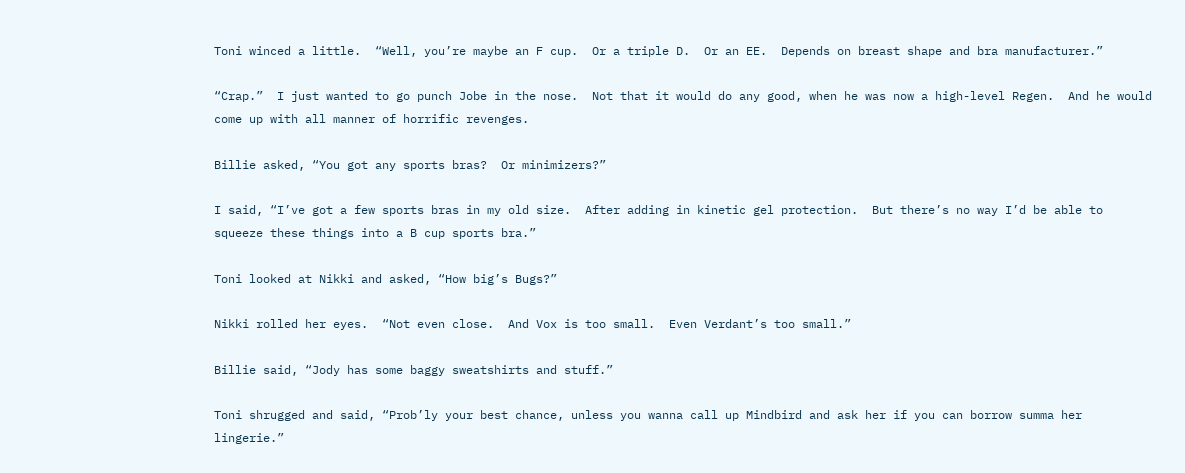Toni winced a little.  “Well, you’re maybe an F cup.  Or a triple D.  Or an EE.  Depends on breast shape and bra manufacturer.”

“Crap.”  I just wanted to go punch Jobe in the nose.  Not that it would do any good, when he was now a high-level Regen.  And he would come up with all manner of horrific revenges.

Billie asked, “You got any sports bras?  Or minimizers?”

I said, “I’ve got a few sports bras in my old size.  After adding in kinetic gel protection.  But there’s no way I’d be able to squeeze these things into a B cup sports bra.”

Toni looked at Nikki and asked, “How big’s Bugs?”

Nikki rolled her eyes.  “Not even close.  And Vox is too small.  Even Verdant’s too small.”

Billie said, “Jody has some baggy sweatshirts and stuff.”

Toni shrugged and said, “Prob’ly your best chance, unless you wanna call up Mindbird and ask her if you can borrow summa her lingerie.”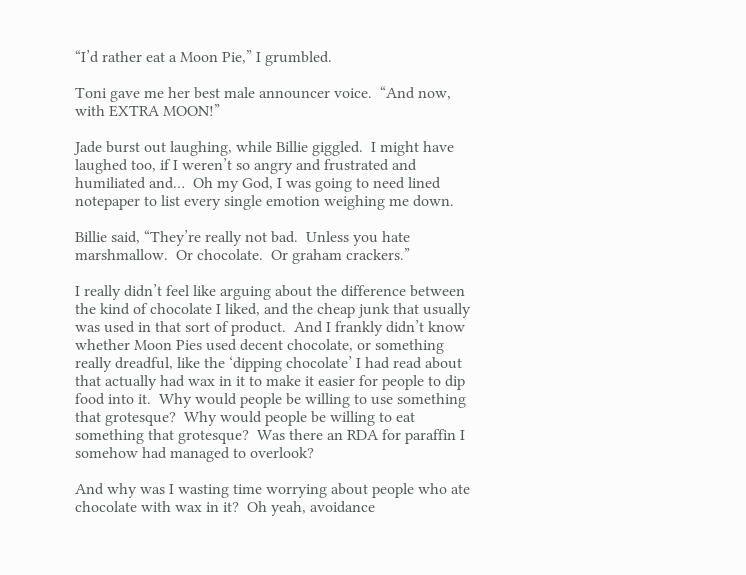“I’d rather eat a Moon Pie,” I grumbled.

Toni gave me her best male announcer voice.  “And now, with EXTRA MOON!”

Jade burst out laughing, while Billie giggled.  I might have laughed too, if I weren’t so angry and frustrated and humiliated and…  Oh my God, I was going to need lined notepaper to list every single emotion weighing me down.

Billie said, “They’re really not bad.  Unless you hate marshmallow.  Or chocolate.  Or graham crackers.”

I really didn’t feel like arguing about the difference between the kind of chocolate I liked, and the cheap junk that usually was used in that sort of product.  And I frankly didn’t know whether Moon Pies used decent chocolate, or something really dreadful, like the ‘dipping chocolate’ I had read about that actually had wax in it to make it easier for people to dip food into it.  Why would people be willing to use something that grotesque?  Why would people be willing to eat something that grotesque?  Was there an RDA for paraffin I somehow had managed to overlook?

And why was I wasting time worrying about people who ate chocolate with wax in it?  Oh yeah, avoidance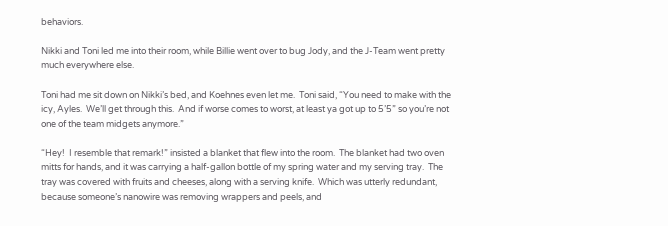behaviors.

Nikki and Toni led me into their room, while Billie went over to bug Jody, and the J-Team went pretty much everywhere else.

Toni had me sit down on Nikki’s bed, and Koehnes even let me.  Toni said, “You need to make with the icy, Ayles.  We’ll get through this.  And if worse comes to worst, at least ya got up to 5’5” so you’re not one of the team midgets anymore.”

“Hey!  I resemble that remark!” insisted a blanket that flew into the room.  The blanket had two oven mitts for hands, and it was carrying a half-gallon bottle of my spring water and my serving tray.  The tray was covered with fruits and cheeses, along with a serving knife.  Which was utterly redundant, because someone’s nanowire was removing wrappers and peels, and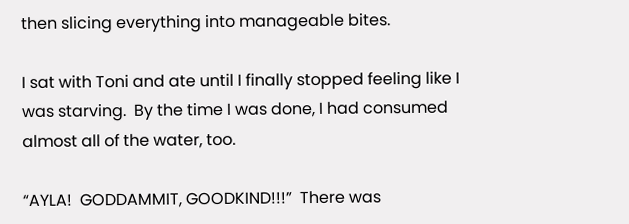then slicing everything into manageable bites.

I sat with Toni and ate until I finally stopped feeling like I was starving.  By the time I was done, I had consumed almost all of the water, too.

“AYLA!  GODDAMMIT, GOODKIND!!!”  There was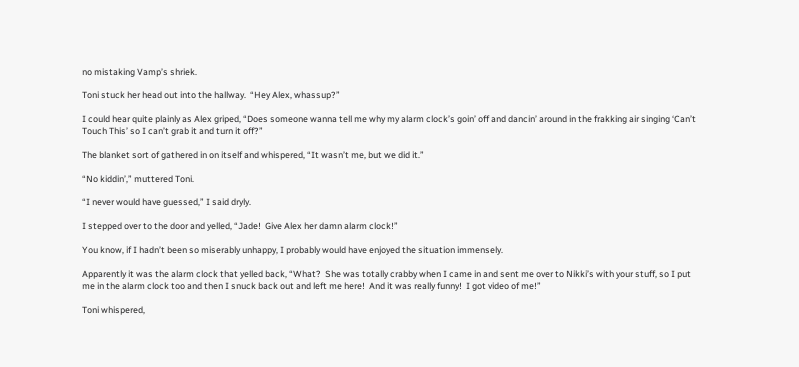no mistaking Vamp’s shriek.

Toni stuck her head out into the hallway.  “Hey Alex, whassup?”

I could hear quite plainly as Alex griped, “Does someone wanna tell me why my alarm clock’s goin’ off and dancin’ around in the frakking air singing ‘Can’t Touch This’ so I can’t grab it and turn it off?”

The blanket sort of gathered in on itself and whispered, “It wasn’t me, but we did it.”

“No kiddin’,” muttered Toni.

“I never would have guessed,” I said dryly.

I stepped over to the door and yelled, “Jade!  Give Alex her damn alarm clock!”

You know, if I hadn’t been so miserably unhappy, I probably would have enjoyed the situation immensely.

Apparently it was the alarm clock that yelled back, “What?  She was totally crabby when I came in and sent me over to Nikki’s with your stuff, so I put me in the alarm clock too and then I snuck back out and left me here!  And it was really funny!  I got video of me!”

Toni whispered,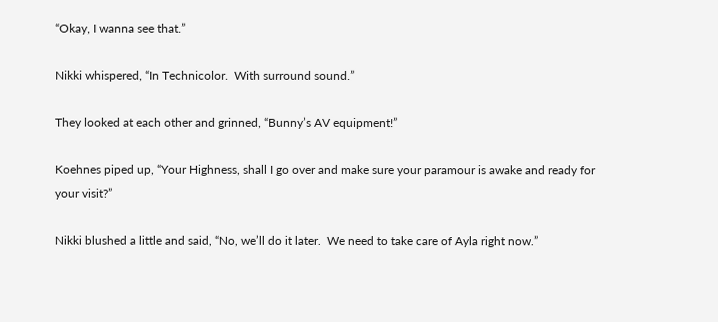“Okay, I wanna see that.”

Nikki whispered, “In Technicolor.  With surround sound.”

They looked at each other and grinned, “Bunny’s AV equipment!”

Koehnes piped up, “Your Highness, shall I go over and make sure your paramour is awake and ready for your visit?”

Nikki blushed a little and said, “No, we’ll do it later.  We need to take care of Ayla right now.”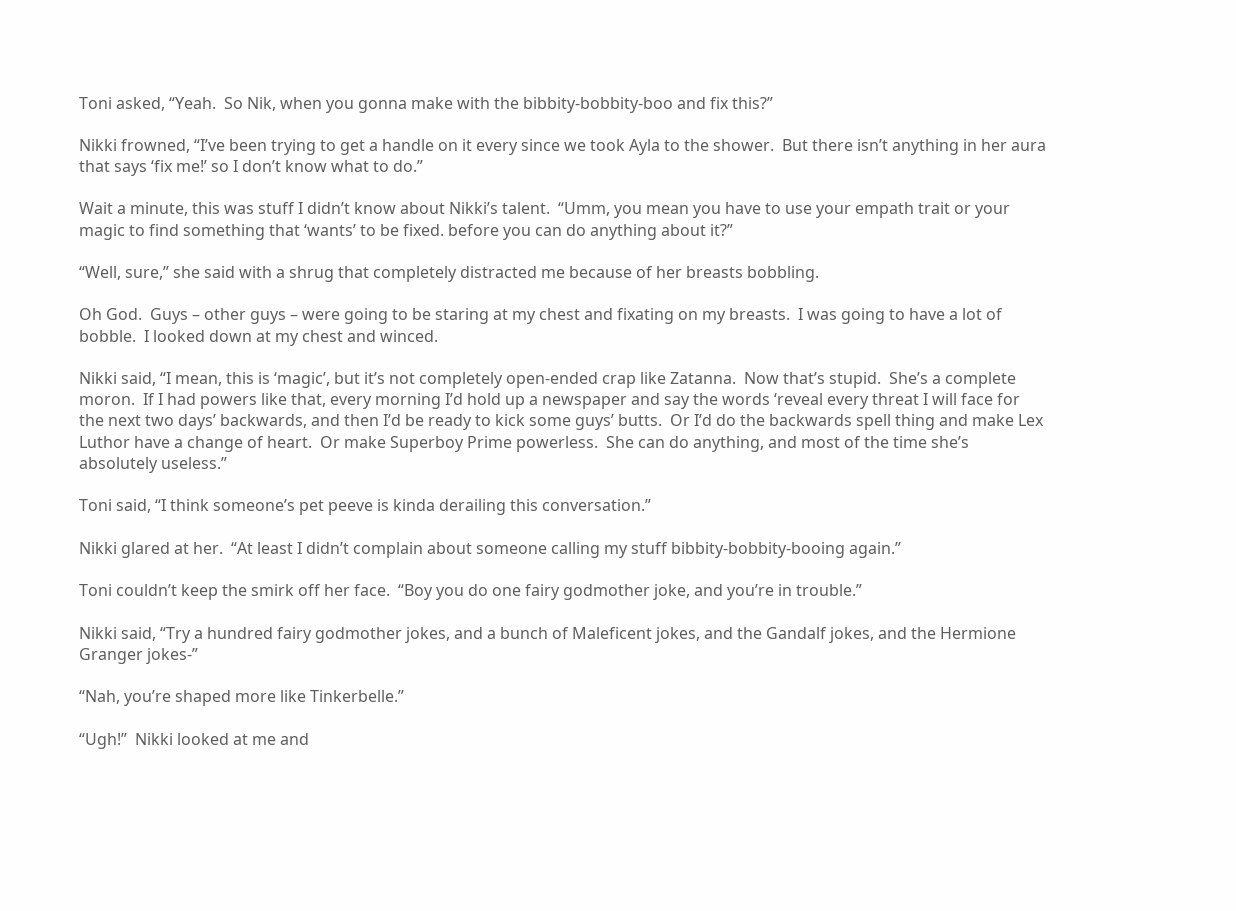Toni asked, “Yeah.  So Nik, when you gonna make with the bibbity-bobbity-boo and fix this?”

Nikki frowned, “I’ve been trying to get a handle on it every since we took Ayla to the shower.  But there isn’t anything in her aura that says ‘fix me!’ so I don’t know what to do.”

Wait a minute, this was stuff I didn’t know about Nikki’s talent.  “Umm, you mean you have to use your empath trait or your magic to find something that ‘wants’ to be fixed. before you can do anything about it?”

“Well, sure,” she said with a shrug that completely distracted me because of her breasts bobbling.

Oh God.  Guys – other guys – were going to be staring at my chest and fixating on my breasts.  I was going to have a lot of bobble.  I looked down at my chest and winced.

Nikki said, “I mean, this is ‘magic’, but it’s not completely open-ended crap like Zatanna.  Now that’s stupid.  She’s a complete moron.  If I had powers like that, every morning I’d hold up a newspaper and say the words ‘reveal every threat I will face for the next two days’ backwards, and then I’d be ready to kick some guys’ butts.  Or I’d do the backwards spell thing and make Lex Luthor have a change of heart.  Or make Superboy Prime powerless.  She can do anything, and most of the time she’s absolutely useless.”

Toni said, “I think someone’s pet peeve is kinda derailing this conversation.”

Nikki glared at her.  “At least I didn’t complain about someone calling my stuff bibbity-bobbity-booing again.”

Toni couldn’t keep the smirk off her face.  “Boy you do one fairy godmother joke, and you’re in trouble.”

Nikki said, “Try a hundred fairy godmother jokes, and a bunch of Maleficent jokes, and the Gandalf jokes, and the Hermione Granger jokes-”

“Nah, you’re shaped more like Tinkerbelle.”

“Ugh!”  Nikki looked at me and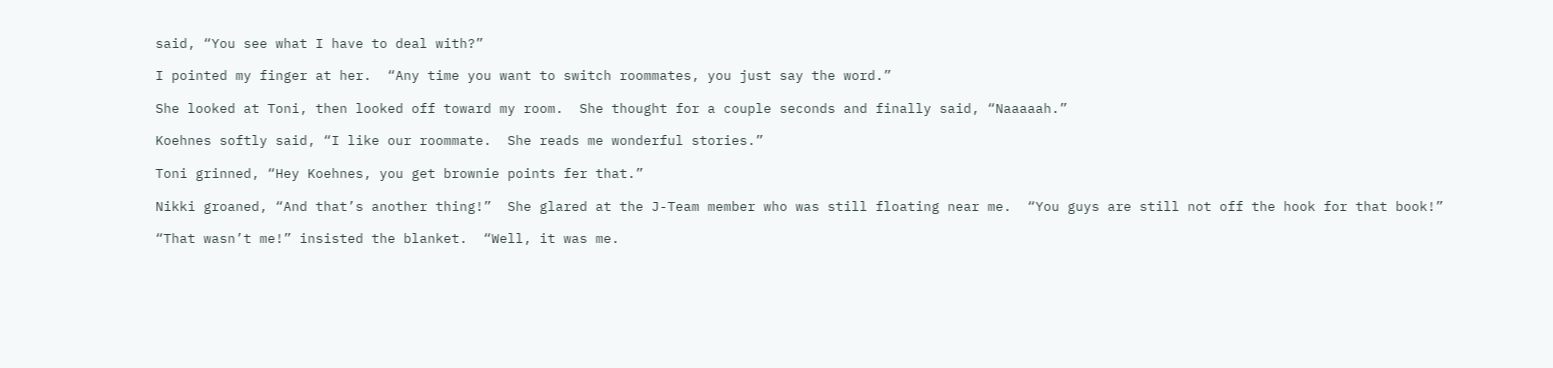said, “You see what I have to deal with?”

I pointed my finger at her.  “Any time you want to switch roommates, you just say the word.”

She looked at Toni, then looked off toward my room.  She thought for a couple seconds and finally said, “Naaaaah.”

Koehnes softly said, “I like our roommate.  She reads me wonderful stories.”

Toni grinned, “Hey Koehnes, you get brownie points fer that.”

Nikki groaned, “And that’s another thing!”  She glared at the J-Team member who was still floating near me.  “You guys are still not off the hook for that book!”

“That wasn’t me!” insisted the blanket.  “Well, it was me.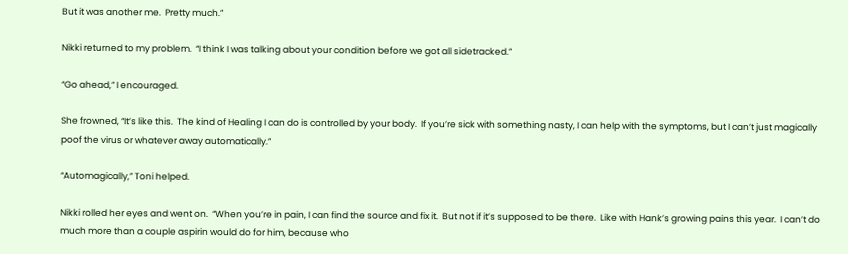But it was another me.  Pretty much.”

Nikki returned to my problem.  “I think I was talking about your condition before we got all sidetracked.”

“Go ahead,” I encouraged.

She frowned, “It’s like this.  The kind of Healing I can do is controlled by your body.  If you’re sick with something nasty, I can help with the symptoms, but I can’t just magically poof the virus or whatever away automatically.”

“Automagically,” Toni helped.

Nikki rolled her eyes and went on.  “When you’re in pain, I can find the source and fix it.  But not if it’s supposed to be there.  Like with Hank’s growing pains this year.  I can’t do much more than a couple aspirin would do for him, because who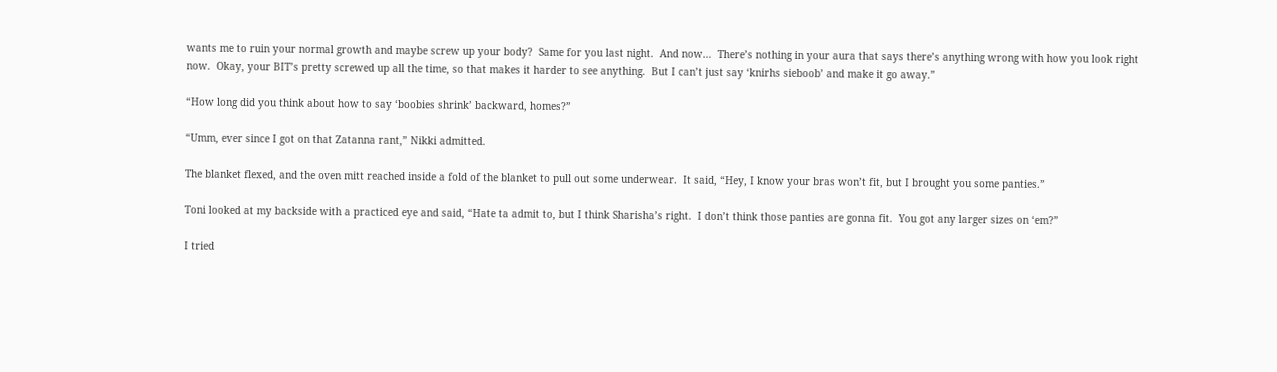wants me to ruin your normal growth and maybe screw up your body?  Same for you last night.  And now…  There’s nothing in your aura that says there’s anything wrong with how you look right now.  Okay, your BIT’s pretty screwed up all the time, so that makes it harder to see anything.  But I can’t just say ‘knirhs sieboob’ and make it go away.”

“How long did you think about how to say ‘boobies shrink’ backward, homes?”

“Umm, ever since I got on that Zatanna rant,” Nikki admitted.

The blanket flexed, and the oven mitt reached inside a fold of the blanket to pull out some underwear.  It said, “Hey, I know your bras won’t fit, but I brought you some panties.”

Toni looked at my backside with a practiced eye and said, “Hate ta admit to, but I think Sharisha’s right.  I don’t think those panties are gonna fit.  You got any larger sizes on ‘em?”

I tried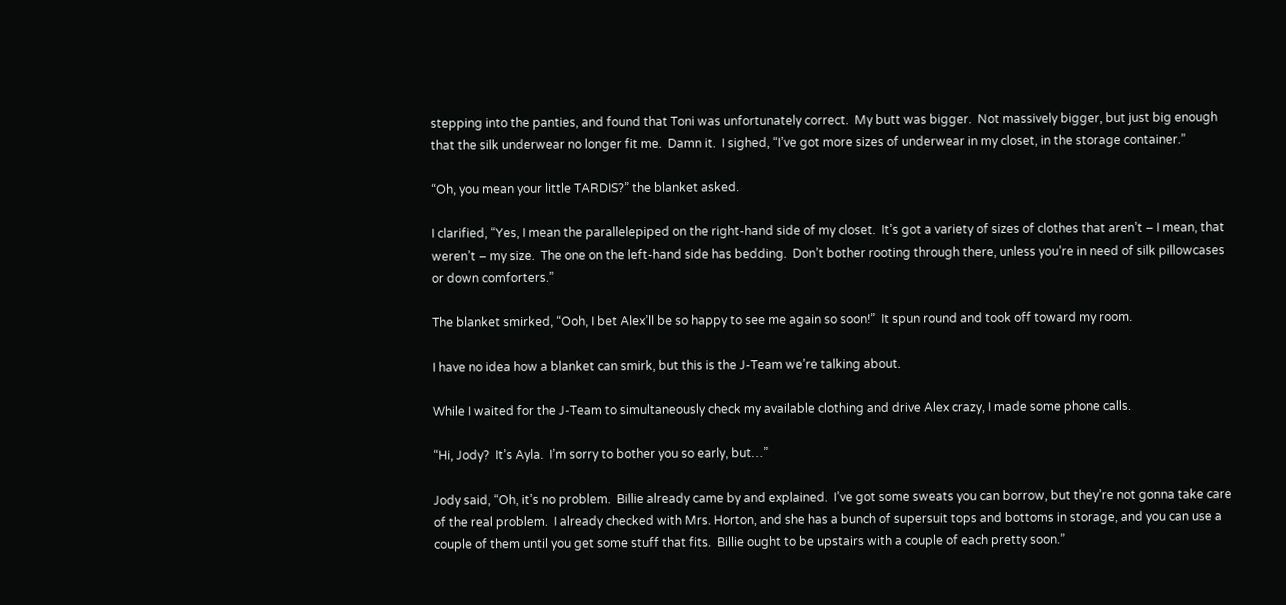stepping into the panties, and found that Toni was unfortunately correct.  My butt was bigger.  Not massively bigger, but just big enough that the silk underwear no longer fit me.  Damn it.  I sighed, “I’ve got more sizes of underwear in my closet, in the storage container.”

“Oh, you mean your little TARDIS?” the blanket asked.

I clarified, “Yes, I mean the parallelepiped on the right-hand side of my closet.  It’s got a variety of sizes of clothes that aren’t – I mean, that weren’t – my size.  The one on the left-hand side has bedding.  Don’t bother rooting through there, unless you’re in need of silk pillowcases or down comforters.”

The blanket smirked, “Ooh, I bet Alex’ll be so happy to see me again so soon!”  It spun round and took off toward my room.

I have no idea how a blanket can smirk, but this is the J-Team we’re talking about.

While I waited for the J-Team to simultaneously check my available clothing and drive Alex crazy, I made some phone calls.

“Hi, Jody?  It’s Ayla.  I’m sorry to bother you so early, but…”

Jody said, “Oh, it’s no problem.  Billie already came by and explained.  I’ve got some sweats you can borrow, but they’re not gonna take care of the real problem.  I already checked with Mrs. Horton, and she has a bunch of supersuit tops and bottoms in storage, and you can use a couple of them until you get some stuff that fits.  Billie ought to be upstairs with a couple of each pretty soon.”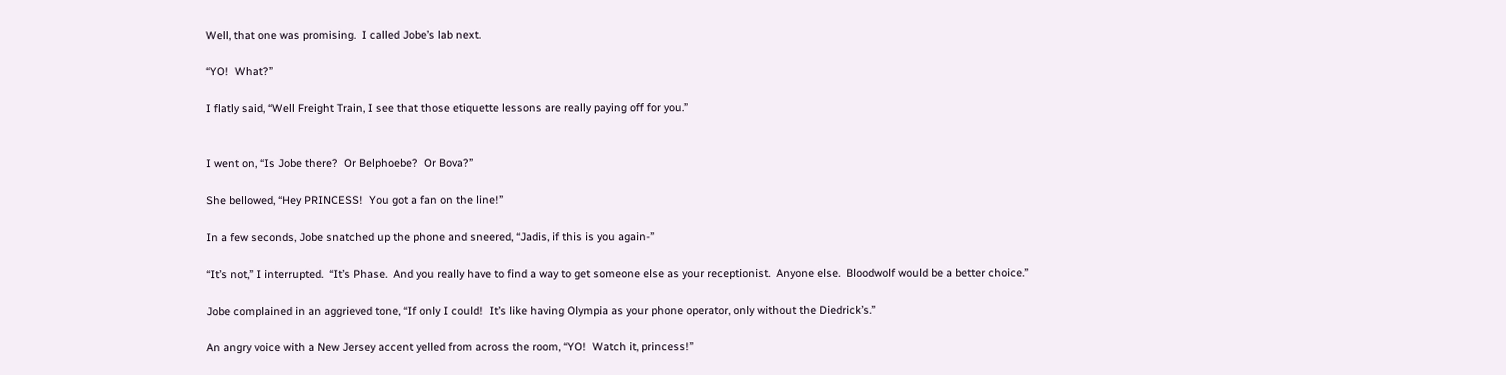Well, that one was promising.  I called Jobe’s lab next.

“YO!  What?”

I flatly said, “Well Freight Train, I see that those etiquette lessons are really paying off for you.”


I went on, “Is Jobe there?  Or Belphoebe?  Or Bova?”

She bellowed, “Hey PRINCESS!  You got a fan on the line!”

In a few seconds, Jobe snatched up the phone and sneered, “Jadis, if this is you again-”

“It’s not,” I interrupted.  “It’s Phase.  And you really have to find a way to get someone else as your receptionist.  Anyone else.  Bloodwolf would be a better choice.”

Jobe complained in an aggrieved tone, “If only I could!  It’s like having Olympia as your phone operator, only without the Diedrick’s.”

An angry voice with a New Jersey accent yelled from across the room, “YO!  Watch it, princess!”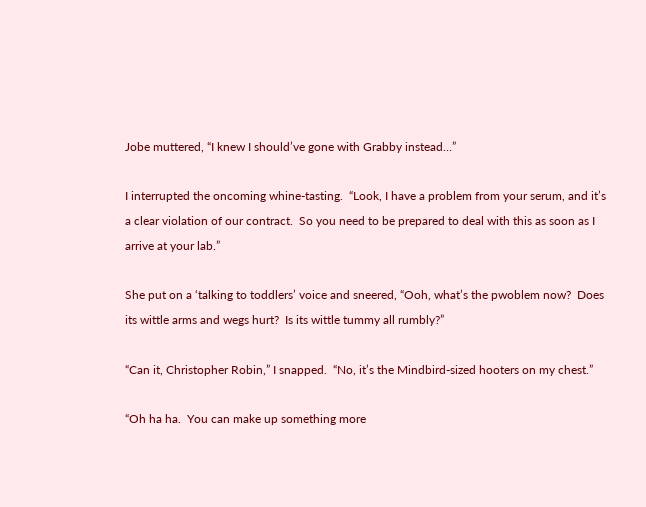Jobe muttered, “I knew I should’ve gone with Grabby instead…”

I interrupted the oncoming whine-tasting.  “Look, I have a problem from your serum, and it’s a clear violation of our contract.  So you need to be prepared to deal with this as soon as I arrive at your lab.”

She put on a ‘talking to toddlers’ voice and sneered, “Ooh, what’s the pwoblem now?  Does its wittle arms and wegs hurt?  Is its wittle tummy all rumbly?”

“Can it, Christopher Robin,” I snapped.  “No, it’s the Mindbird-sized hooters on my chest.”

“Oh ha ha.  You can make up something more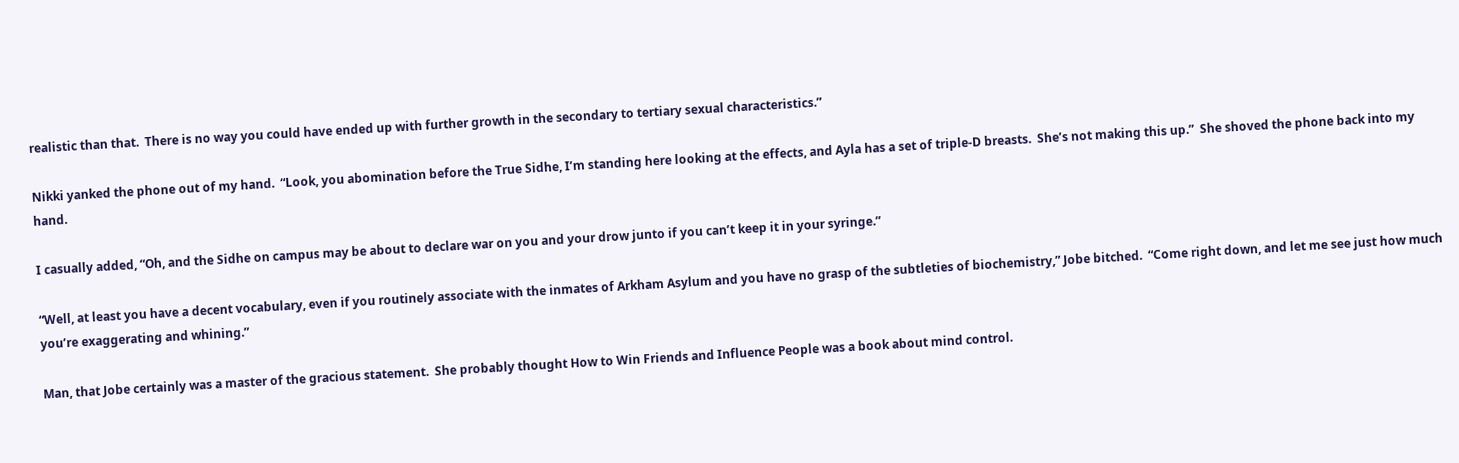realistic than that.  There is no way you could have ended up with further growth in the secondary to tertiary sexual characteristics.”

Nikki yanked the phone out of my hand.  “Look, you abomination before the True Sidhe, I’m standing here looking at the effects, and Ayla has a set of triple-D breasts.  She’s not making this up.”  She shoved the phone back into my hand.

I casually added, “Oh, and the Sidhe on campus may be about to declare war on you and your drow junto if you can’t keep it in your syringe.”

“Well, at least you have a decent vocabulary, even if you routinely associate with the inmates of Arkham Asylum and you have no grasp of the subtleties of biochemistry,” Jobe bitched.  “Come right down, and let me see just how much you’re exaggerating and whining.”

Man, that Jobe certainly was a master of the gracious statement.  She probably thought How to Win Friends and Influence People was a book about mind control.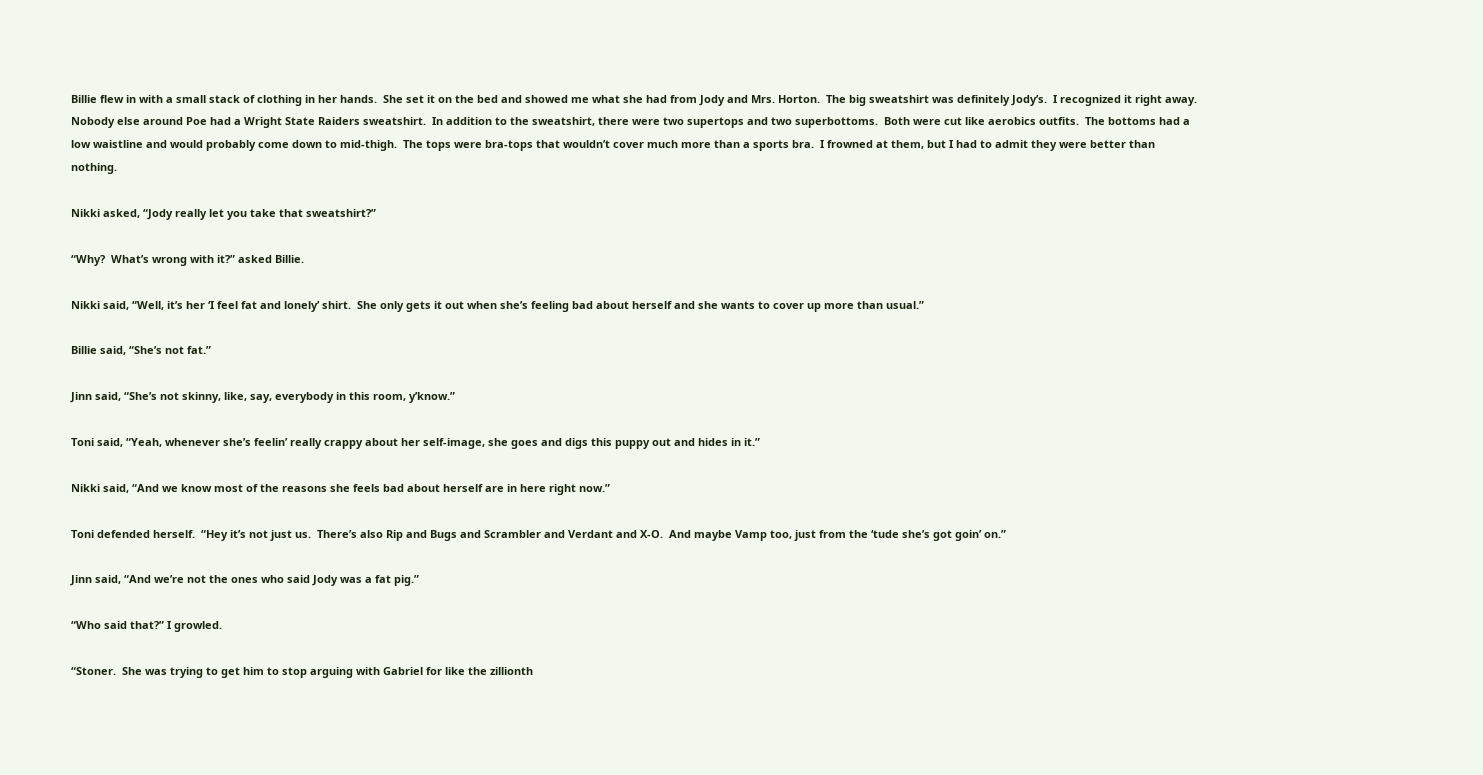Billie flew in with a small stack of clothing in her hands.  She set it on the bed and showed me what she had from Jody and Mrs. Horton.  The big sweatshirt was definitely Jody’s.  I recognized it right away.  Nobody else around Poe had a Wright State Raiders sweatshirt.  In addition to the sweatshirt, there were two supertops and two superbottoms.  Both were cut like aerobics outfits.  The bottoms had a low waistline and would probably come down to mid-thigh.  The tops were bra-tops that wouldn’t cover much more than a sports bra.  I frowned at them, but I had to admit they were better than nothing.

Nikki asked, “Jody really let you take that sweatshirt?”

“Why?  What’s wrong with it?” asked Billie.

Nikki said, “Well, it’s her ‘I feel fat and lonely’ shirt.  She only gets it out when she’s feeling bad about herself and she wants to cover up more than usual.”

Billie said, “She’s not fat.”

Jinn said, “She’s not skinny, like, say, everybody in this room, y’know.”

Toni said, “Yeah, whenever she’s feelin’ really crappy about her self-image, she goes and digs this puppy out and hides in it.”

Nikki said, “And we know most of the reasons she feels bad about herself are in here right now.”

Toni defended herself.  “Hey it’s not just us.  There’s also Rip and Bugs and Scrambler and Verdant and X-O.  And maybe Vamp too, just from the ‘tude she’s got goin’ on.”

Jinn said, “And we’re not the ones who said Jody was a fat pig.”

“Who said that?” I growled.

“Stoner.  She was trying to get him to stop arguing with Gabriel for like the zillionth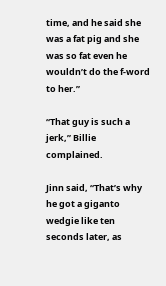time, and he said she was a fat pig and she was so fat even he wouldn’t do the f-word to her.”

“That guy is such a jerk,” Billie complained.

Jinn said, “That’s why he got a giganto wedgie like ten seconds later, as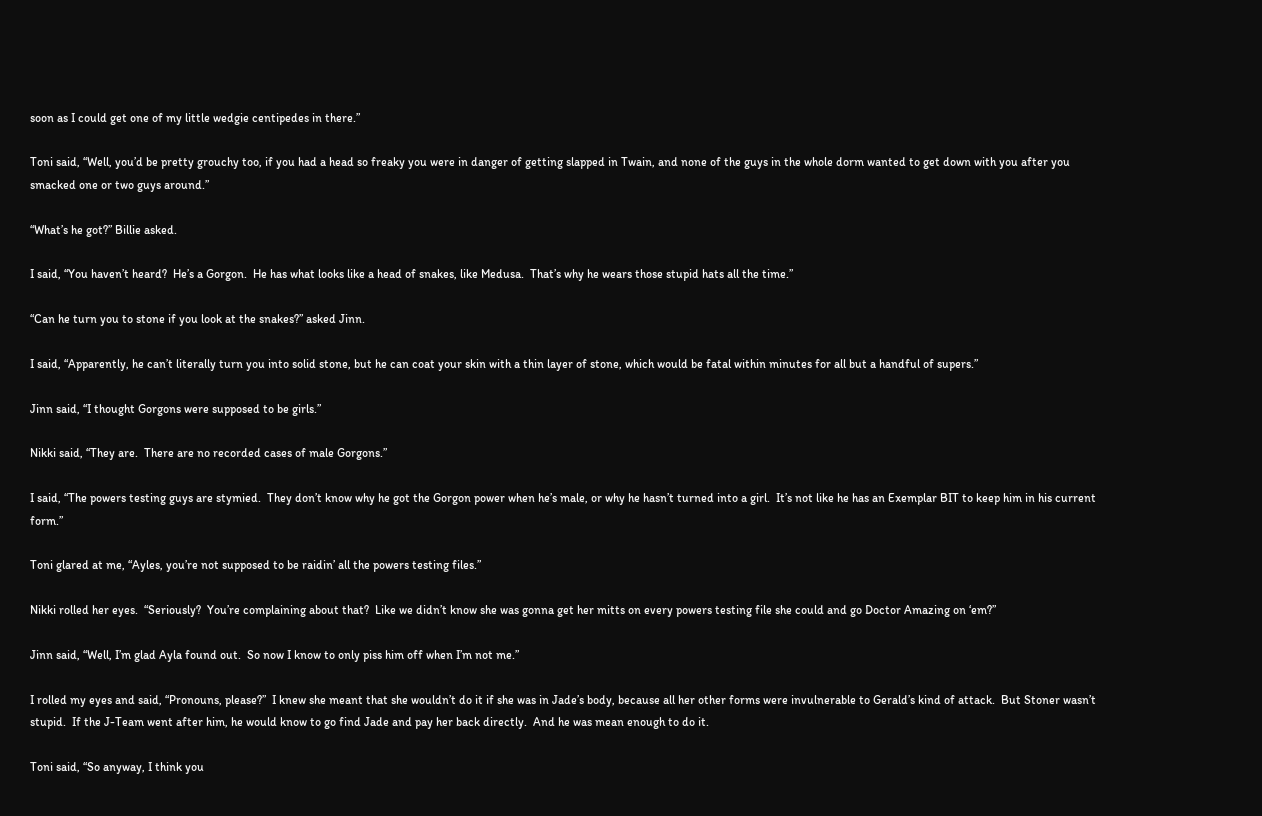soon as I could get one of my little wedgie centipedes in there.”

Toni said, “Well, you’d be pretty grouchy too, if you had a head so freaky you were in danger of getting slapped in Twain, and none of the guys in the whole dorm wanted to get down with you after you smacked one or two guys around.”

“What’s he got?” Billie asked.

I said, “You haven’t heard?  He’s a Gorgon.  He has what looks like a head of snakes, like Medusa.  That’s why he wears those stupid hats all the time.”

“Can he turn you to stone if you look at the snakes?” asked Jinn.

I said, “Apparently, he can’t literally turn you into solid stone, but he can coat your skin with a thin layer of stone, which would be fatal within minutes for all but a handful of supers.”

Jinn said, “I thought Gorgons were supposed to be girls.”

Nikki said, “They are.  There are no recorded cases of male Gorgons.”

I said, “The powers testing guys are stymied.  They don’t know why he got the Gorgon power when he’s male, or why he hasn’t turned into a girl.  It’s not like he has an Exemplar BIT to keep him in his current form.”

Toni glared at me, “Ayles, you’re not supposed to be raidin’ all the powers testing files.”

Nikki rolled her eyes.  “Seriously?  You’re complaining about that?  Like we didn’t know she was gonna get her mitts on every powers testing file she could and go Doctor Amazing on ‘em?”

Jinn said, “Well, I’m glad Ayla found out.  So now I know to only piss him off when I’m not me.”

I rolled my eyes and said, “Pronouns, please?”  I knew she meant that she wouldn’t do it if she was in Jade’s body, because all her other forms were invulnerable to Gerald’s kind of attack.  But Stoner wasn’t stupid.  If the J-Team went after him, he would know to go find Jade and pay her back directly.  And he was mean enough to do it.

Toni said, “So anyway, I think you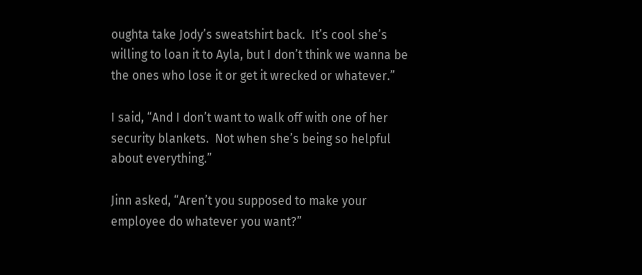oughta take Jody’s sweatshirt back.  It’s cool she’s willing to loan it to Ayla, but I don’t think we wanna be the ones who lose it or get it wrecked or whatever.”

I said, “And I don’t want to walk off with one of her security blankets.  Not when she’s being so helpful about everything.”

Jinn asked, “Aren’t you supposed to make your employee do whatever you want?”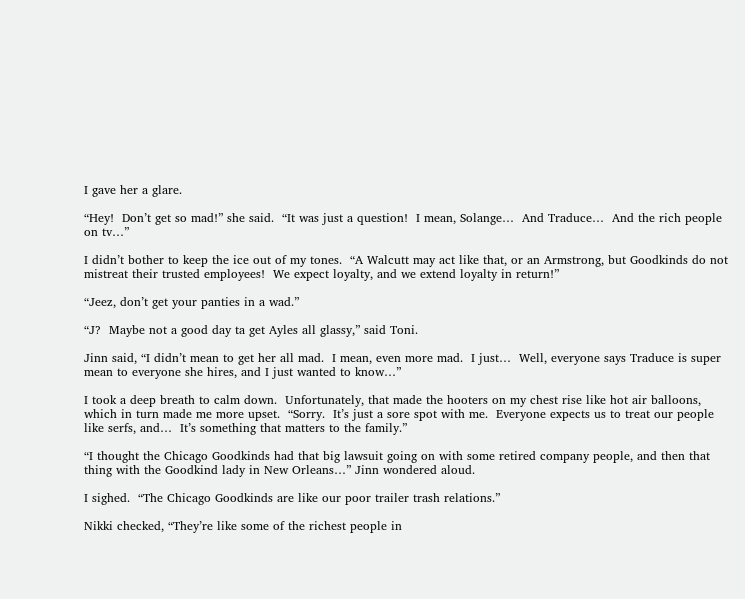I gave her a glare.

“Hey!  Don’t get so mad!” she said.  “It was just a question!  I mean, Solange…  And Traduce…  And the rich people on tv…”

I didn’t bother to keep the ice out of my tones.  “A Walcutt may act like that, or an Armstrong, but Goodkinds do not mistreat their trusted employees!  We expect loyalty, and we extend loyalty in return!”

“Jeez, don’t get your panties in a wad.”

“J?  Maybe not a good day ta get Ayles all glassy,” said Toni.

Jinn said, “I didn’t mean to get her all mad.  I mean, even more mad.  I just…  Well, everyone says Traduce is super mean to everyone she hires, and I just wanted to know…”

I took a deep breath to calm down.  Unfortunately, that made the hooters on my chest rise like hot air balloons, which in turn made me more upset.  “Sorry.  It’s just a sore spot with me.  Everyone expects us to treat our people like serfs, and…  It’s something that matters to the family.”

“I thought the Chicago Goodkinds had that big lawsuit going on with some retired company people, and then that thing with the Goodkind lady in New Orleans…” Jinn wondered aloud.

I sighed.  “The Chicago Goodkinds are like our poor trailer trash relations.”

Nikki checked, “They’re like some of the richest people in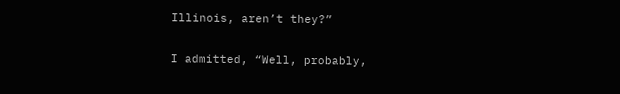Illinois, aren’t they?”

I admitted, “Well, probably,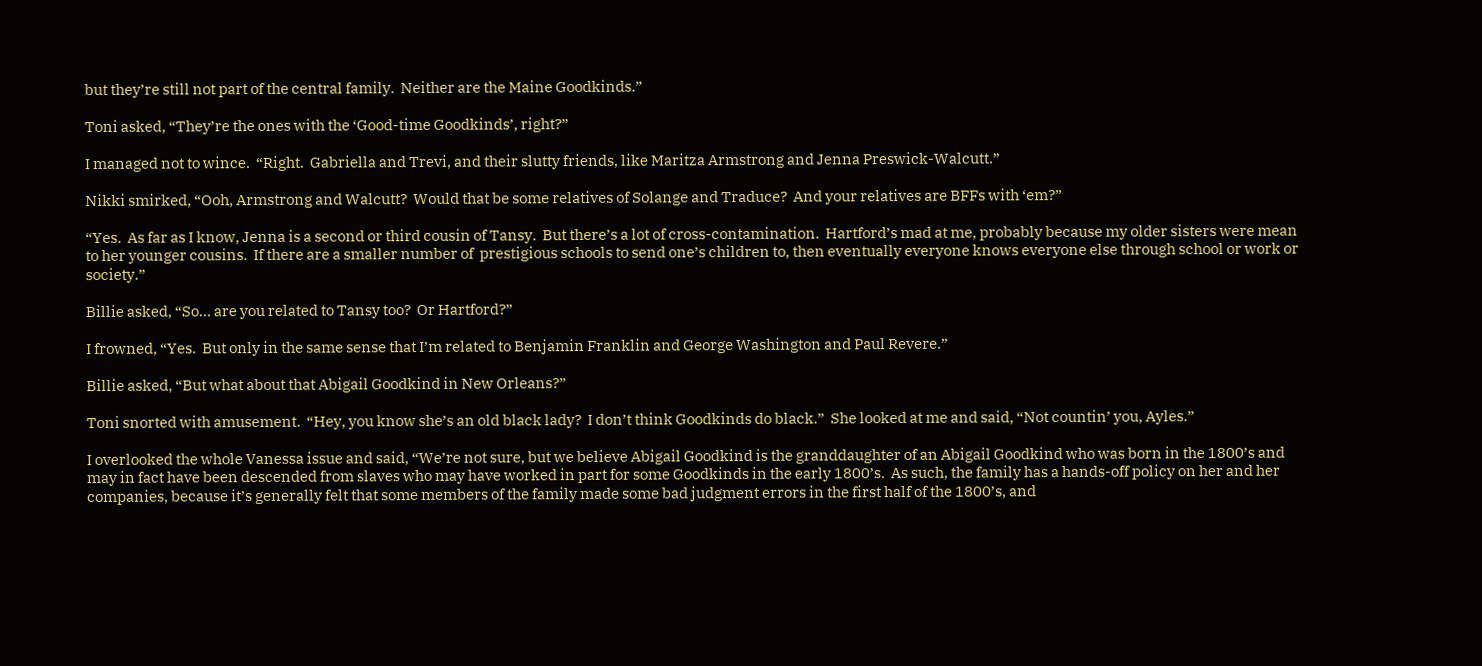but they’re still not part of the central family.  Neither are the Maine Goodkinds.”

Toni asked, “They’re the ones with the ‘Good-time Goodkinds’, right?”

I managed not to wince.  “Right.  Gabriella and Trevi, and their slutty friends, like Maritza Armstrong and Jenna Preswick-Walcutt.”

Nikki smirked, “Ooh, Armstrong and Walcutt?  Would that be some relatives of Solange and Traduce?  And your relatives are BFFs with ‘em?”

“Yes.  As far as I know, Jenna is a second or third cousin of Tansy.  But there’s a lot of cross-contamination.  Hartford’s mad at me, probably because my older sisters were mean to her younger cousins.  If there are a smaller number of  prestigious schools to send one’s children to, then eventually everyone knows everyone else through school or work or society.”

Billie asked, “So… are you related to Tansy too?  Or Hartford?”

I frowned, “Yes.  But only in the same sense that I’m related to Benjamin Franklin and George Washington and Paul Revere.”

Billie asked, “But what about that Abigail Goodkind in New Orleans?”

Toni snorted with amusement.  “Hey, you know she’s an old black lady?  I don’t think Goodkinds do black.”  She looked at me and said, “Not countin’ you, Ayles.”

I overlooked the whole Vanessa issue and said, “We’re not sure, but we believe Abigail Goodkind is the granddaughter of an Abigail Goodkind who was born in the 1800’s and may in fact have been descended from slaves who may have worked in part for some Goodkinds in the early 1800’s.  As such, the family has a hands-off policy on her and her companies, because it’s generally felt that some members of the family made some bad judgment errors in the first half of the 1800’s, and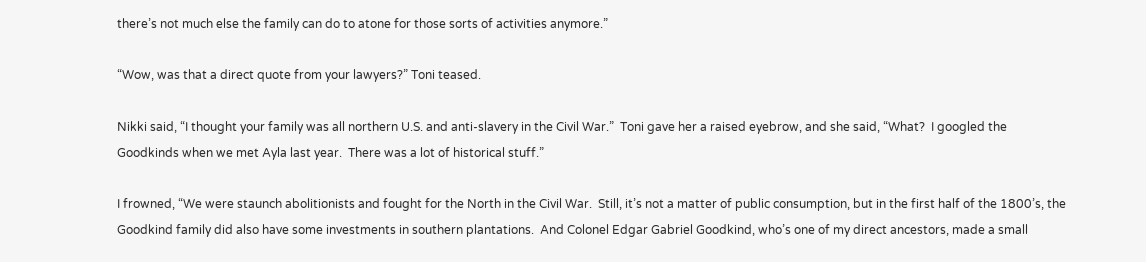there’s not much else the family can do to atone for those sorts of activities anymore.”

“Wow, was that a direct quote from your lawyers?” Toni teased.

Nikki said, “I thought your family was all northern U.S. and anti-slavery in the Civil War.”  Toni gave her a raised eyebrow, and she said, “What?  I googled the Goodkinds when we met Ayla last year.  There was a lot of historical stuff.”

I frowned, “We were staunch abolitionists and fought for the North in the Civil War.  Still, it’s not a matter of public consumption, but in the first half of the 1800’s, the Goodkind family did also have some investments in southern plantations.  And Colonel Edgar Gabriel Goodkind, who’s one of my direct ancestors, made a small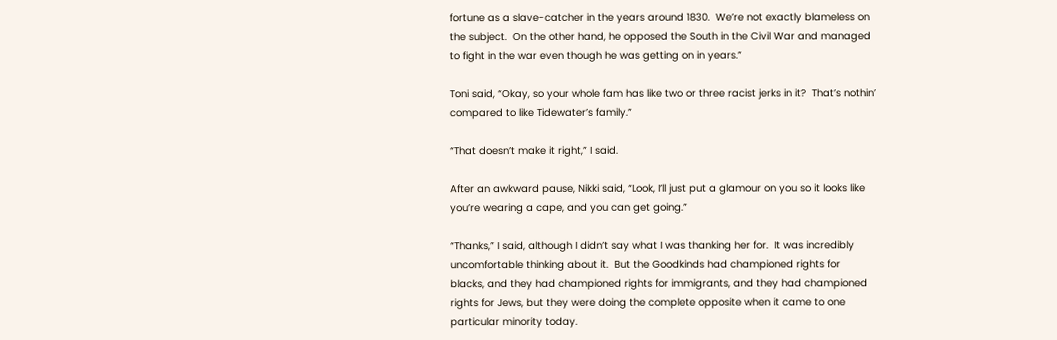fortune as a slave-catcher in the years around 1830.  We’re not exactly blameless on the subject.  On the other hand, he opposed the South in the Civil War and managed to fight in the war even though he was getting on in years.”

Toni said, “Okay, so your whole fam has like two or three racist jerks in it?  That’s nothin’ compared to like Tidewater’s family.”

“That doesn’t make it right,” I said.

After an awkward pause, Nikki said, “Look, I’ll just put a glamour on you so it looks like you’re wearing a cape, and you can get going.”

“Thanks,” I said, although I didn’t say what I was thanking her for.  It was incredibly uncomfortable thinking about it.  But the Goodkinds had championed rights for blacks, and they had championed rights for immigrants, and they had championed rights for Jews, but they were doing the complete opposite when it came to one particular minority today.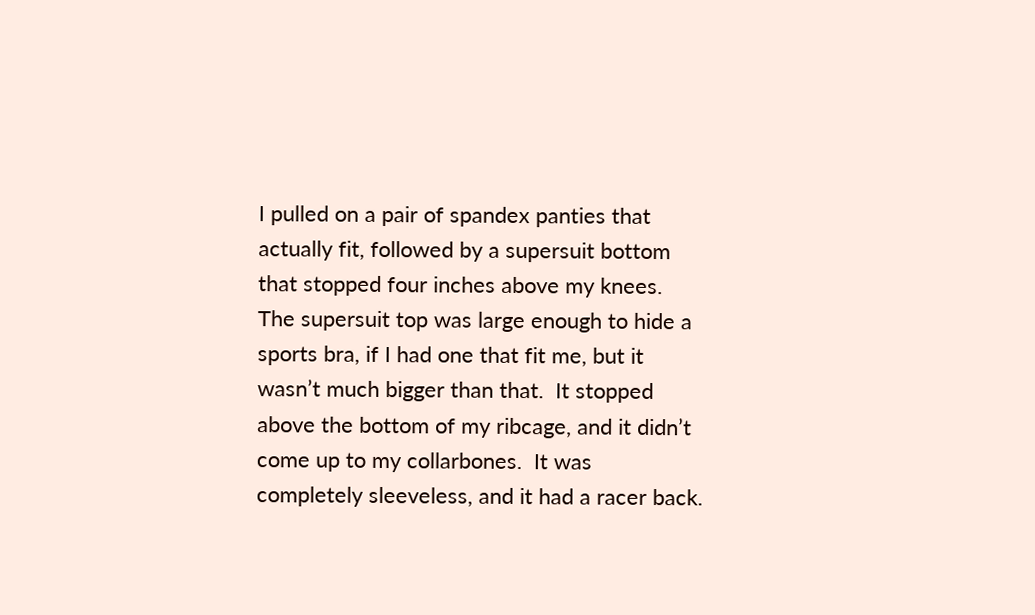I pulled on a pair of spandex panties that actually fit, followed by a supersuit bottom that stopped four inches above my knees.  The supersuit top was large enough to hide a sports bra, if I had one that fit me, but it wasn’t much bigger than that.  It stopped above the bottom of my ribcage, and it didn’t come up to my collarbones.  It was completely sleeveless, and it had a racer back.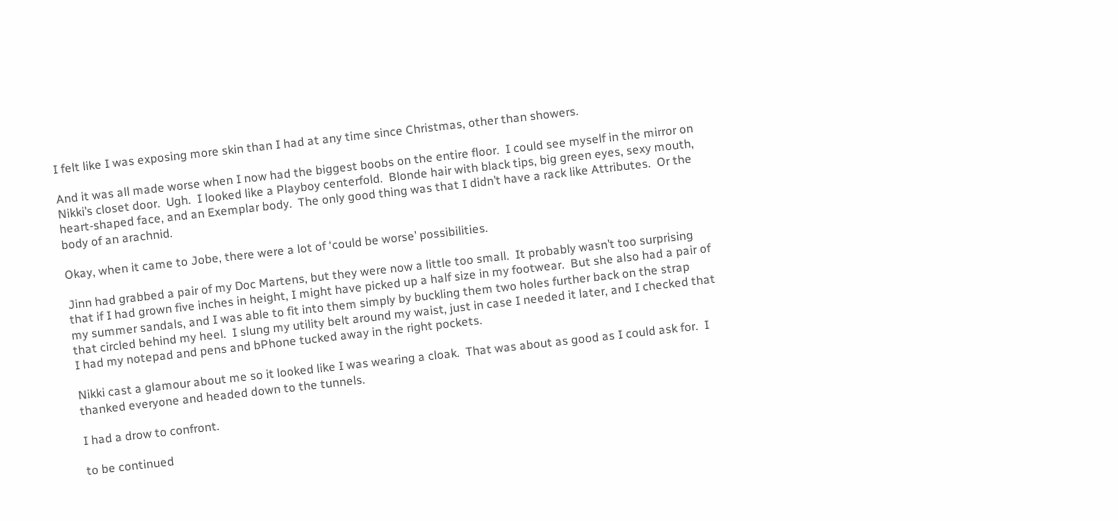I felt like I was exposing more skin than I had at any time since Christmas, other than showers.

And it was all made worse when I now had the biggest boobs on the entire floor.  I could see myself in the mirror on Nikki’s closet door.  Ugh.  I looked like a Playboy centerfold.  Blonde hair with black tips, big green eyes, sexy mouth, heart-shaped face, and an Exemplar body.  The only good thing was that I didn’t have a rack like Attributes.  Or the body of an arachnid.

Okay, when it came to Jobe, there were a lot of ‘could be worse’ possibilities.

Jinn had grabbed a pair of my Doc Martens, but they were now a little too small.  It probably wasn’t too surprising that if I had grown five inches in height, I might have picked up a half size in my footwear.  But she also had a pair of my summer sandals, and I was able to fit into them simply by buckling them two holes further back on the strap that circled behind my heel.  I slung my utility belt around my waist, just in case I needed it later, and I checked that I had my notepad and pens and bPhone tucked away in the right pockets.

Nikki cast a glamour about me so it looked like I was wearing a cloak.  That was about as good as I could ask for.  I thanked everyone and headed down to the tunnels.

I had a drow to confront.

to be continued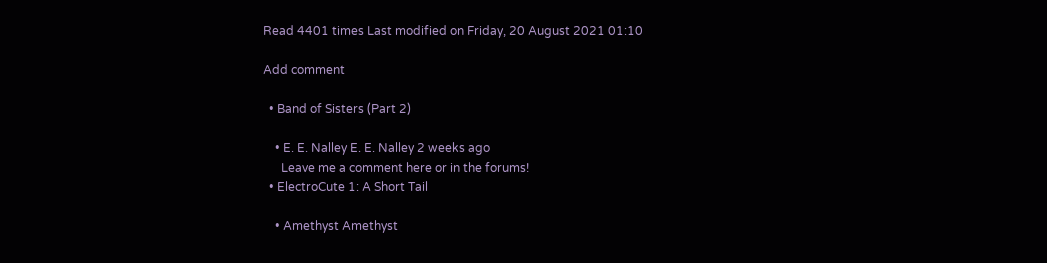Read 4401 times Last modified on Friday, 20 August 2021 01:10

Add comment

  • Band of Sisters (Part 2)

    • E. E. Nalley E. E. Nalley 2 weeks ago
      Leave me a comment here or in the forums!
  • ElectroCute 1: A Short Tail

    • Amethyst Amethyst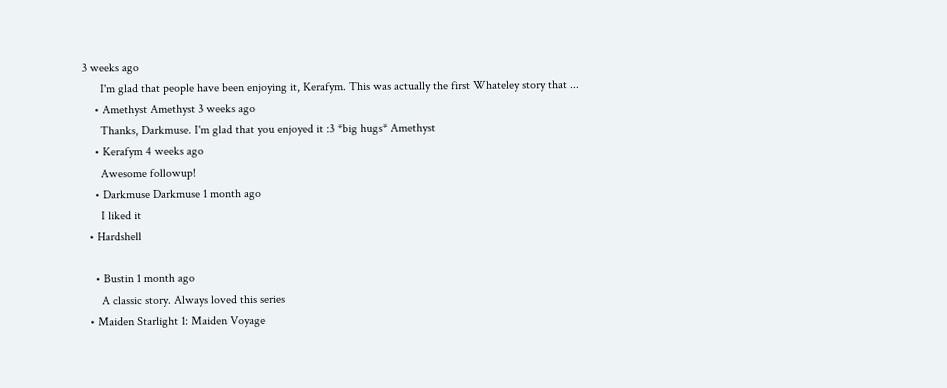3 weeks ago
      I'm glad that people have been enjoying it, Kerafym. This was actually the first Whateley story that ...
    • Amethyst Amethyst 3 weeks ago
      Thanks, Darkmuse. I'm glad that you enjoyed it :3 *big hugs* Amethyst
    • Kerafym 4 weeks ago
      Awesome followup!
    • Darkmuse Darkmuse 1 month ago
      I liked it
  • Hardshell

    • Bustin 1 month ago
      A classic story. Always loved this series
  • Maiden Starlight 1: Maiden Voyage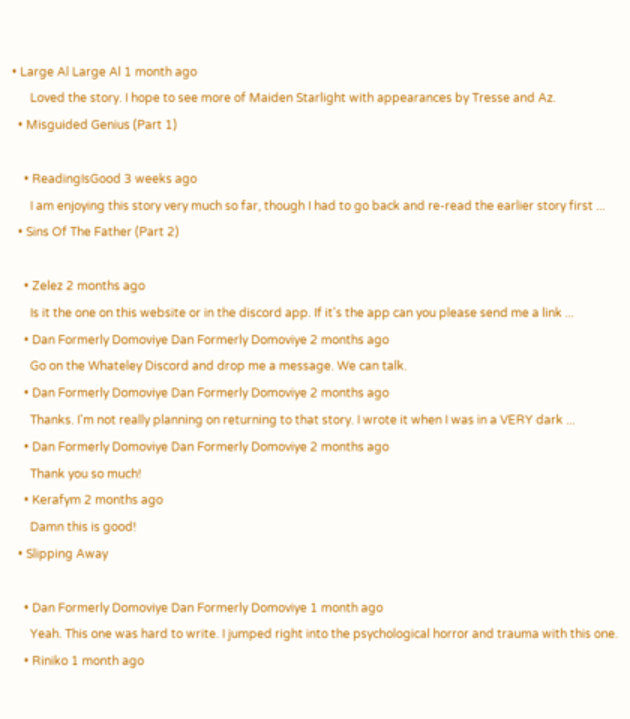• Large Al Large Al 1 month ago
      Loved the story. I hope to see more of Maiden Starlight with appearances by Tresse and Az.
  • Misguided Genius (Part 1)

    • ReadingIsGood 3 weeks ago
      I am enjoying this story very much so far, though I had to go back and re-read the earlier story first ...
  • Sins Of The Father (Part 2)

    • Zelez 2 months ago
      Is it the one on this website or in the discord app. If it's the app can you please send me a link ...
    • Dan Formerly Domoviye Dan Formerly Domoviye 2 months ago
      Go on the Whateley Discord and drop me a message. We can talk.
    • Dan Formerly Domoviye Dan Formerly Domoviye 2 months ago
      Thanks. I'm not really planning on returning to that story. I wrote it when I was in a VERY dark ...
    • Dan Formerly Domoviye Dan Formerly Domoviye 2 months ago
      Thank you so much!
    • Kerafym 2 months ago
      Damn this is good!
  • Slipping Away

    • Dan Formerly Domoviye Dan Formerly Domoviye 1 month ago
      Yeah. This one was hard to write. I jumped right into the psychological horror and trauma with this one.
    • Riniko 1 month ago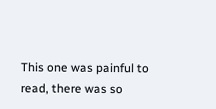This one was painful to read, there was so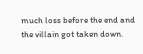much loss before the end and the villain got taken down.